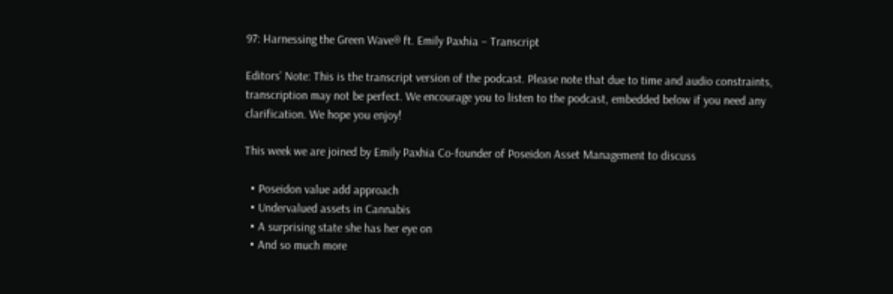97: Harnessing the Green Wave® ft. Emily Paxhia – Transcript

Editors’ Note: This is the transcript version of the podcast. Please note that due to time and audio constraints, transcription may not be perfect. We encourage you to listen to the podcast, embedded below if you need any clarification. We hope you enjoy!

This week we are joined by Emily Paxhia Co-founder of Poseidon Asset Management to discuss

  • Poseidon value add approach
  • Undervalued assets in Cannabis
  • A surprising state she has her eye on
  • And so much more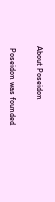About Poseidon

 Poseidon was founded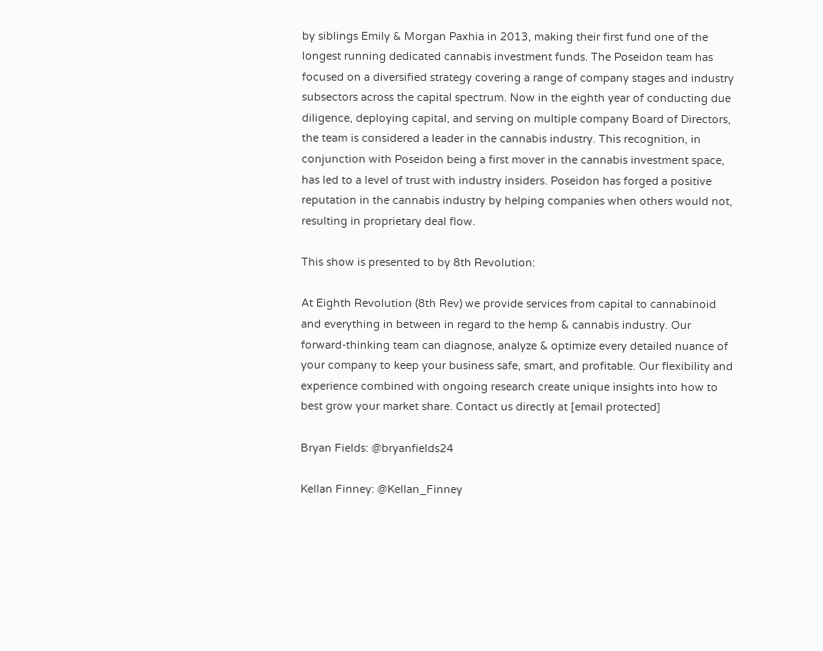by siblings Emily & Morgan Paxhia in 2013, making their first fund one of the longest running dedicated cannabis investment funds. The Poseidon team has focused on a diversified strategy covering a range of company stages and industry subsectors across the capital spectrum. Now in the eighth year of conducting due diligence, deploying capital, and serving on multiple company Board of Directors, the team is considered a leader in the cannabis industry. This recognition, in conjunction with Poseidon being a first mover in the cannabis investment space, has led to a level of trust with industry insiders. Poseidon has forged a positive reputation in the cannabis industry by helping companies when others would not, resulting in proprietary deal flow.

This show is presented to by 8th Revolution:

At Eighth Revolution (8th Rev) we provide services from capital to cannabinoid and everything in between in regard to the hemp & cannabis industry. Our forward-thinking team can diagnose, analyze & optimize every detailed nuance of your company to keep your business safe, smart, and profitable. Our flexibility and experience combined with ongoing research create unique insights into how to best grow your market share. Contact us directly at [email protected]

Bryan Fields: @bryanfields24

Kellan Finney: @Kellan_Finney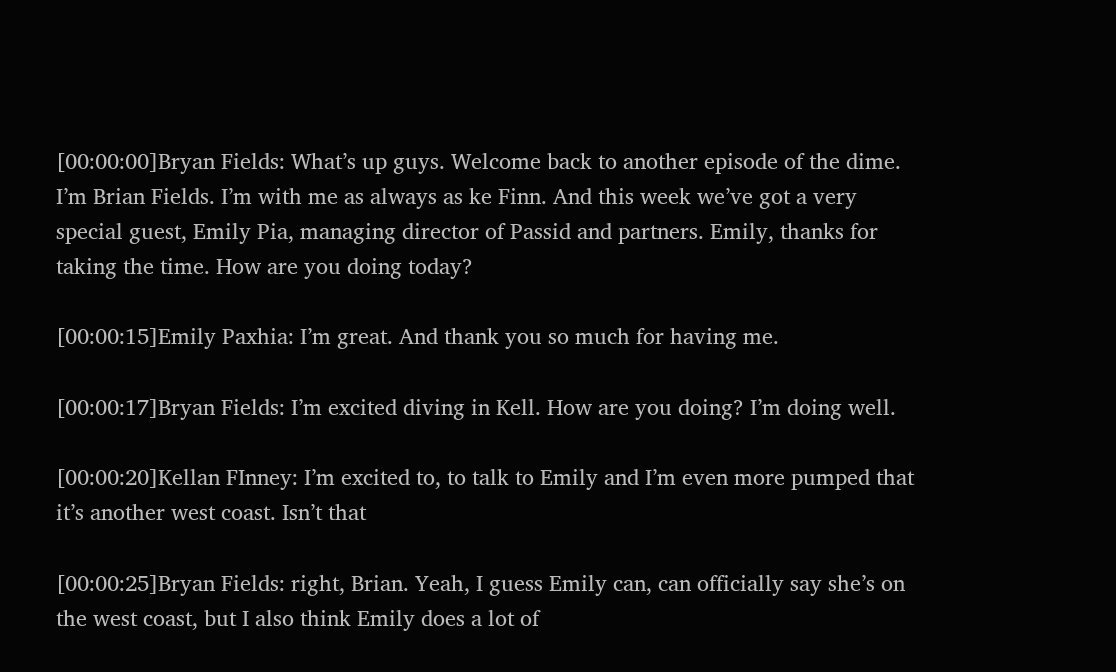[00:00:00]Bryan Fields: What’s up guys. Welcome back to another episode of the dime. I’m Brian Fields. I’m with me as always as ke Finn. And this week we’ve got a very special guest, Emily Pia, managing director of Passid and partners. Emily, thanks for taking the time. How are you doing today?

[00:00:15]Emily Paxhia: I’m great. And thank you so much for having me.

[00:00:17]Bryan Fields: I’m excited diving in Kell. How are you doing? I’m doing well.

[00:00:20]Kellan FInney: I’m excited to, to talk to Emily and I’m even more pumped that it’s another west coast. Isn’t that

[00:00:25]Bryan Fields: right, Brian. Yeah, I guess Emily can, can officially say she’s on the west coast, but I also think Emily does a lot of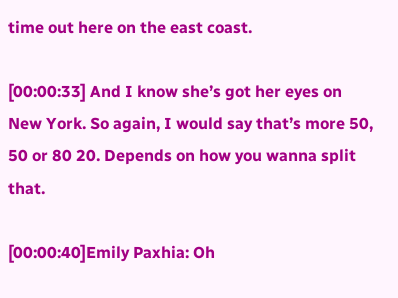time out here on the east coast.

[00:00:33] And I know she’s got her eyes on New York. So again, I would say that’s more 50, 50 or 80 20. Depends on how you wanna split that.

[00:00:40]Emily Paxhia: Oh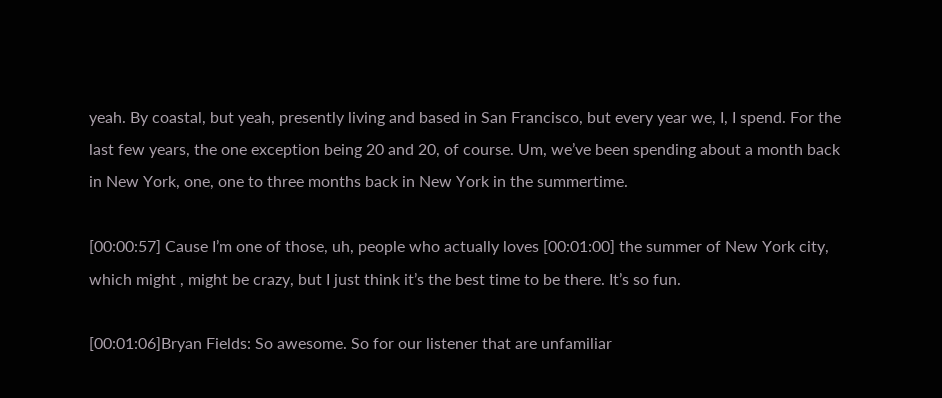yeah. By coastal, but yeah, presently living and based in San Francisco, but every year we, I, I spend. For the last few years, the one exception being 20 and 20, of course. Um, we’ve been spending about a month back in New York, one, one to three months back in New York in the summertime.

[00:00:57] Cause I’m one of those, uh, people who actually loves [00:01:00] the summer of New York city, which might , might be crazy, but I just think it’s the best time to be there. It’s so fun.

[00:01:06]Bryan Fields: So awesome. So for our listener that are unfamiliar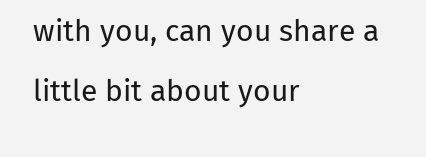with you, can you share a little bit about your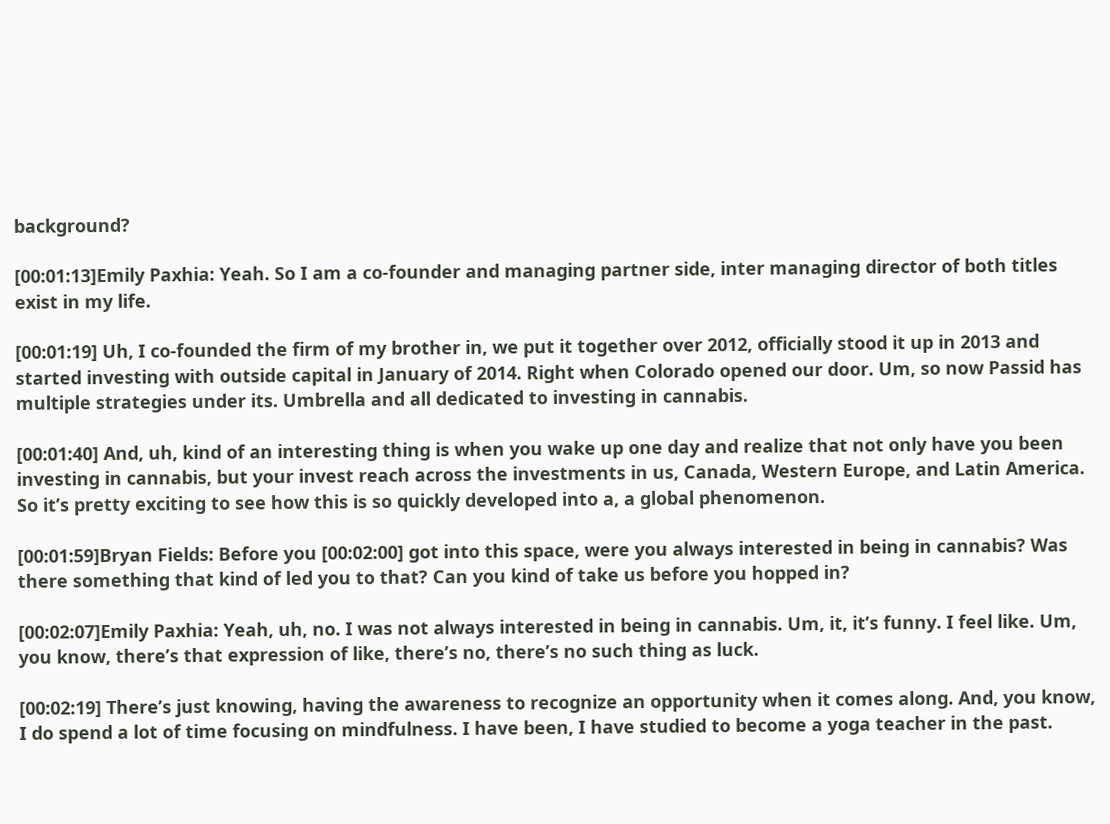background?

[00:01:13]Emily Paxhia: Yeah. So I am a co-founder and managing partner side, inter managing director of both titles exist in my life.

[00:01:19] Uh, I co-founded the firm of my brother in, we put it together over 2012, officially stood it up in 2013 and started investing with outside capital in January of 2014. Right when Colorado opened our door. Um, so now Passid has multiple strategies under its. Umbrella and all dedicated to investing in cannabis.

[00:01:40] And, uh, kind of an interesting thing is when you wake up one day and realize that not only have you been investing in cannabis, but your invest reach across the investments in us, Canada, Western Europe, and Latin America. So it’s pretty exciting to see how this is so quickly developed into a, a global phenomenon.

[00:01:59]Bryan Fields: Before you [00:02:00] got into this space, were you always interested in being in cannabis? Was there something that kind of led you to that? Can you kind of take us before you hopped in?

[00:02:07]Emily Paxhia: Yeah, uh, no. I was not always interested in being in cannabis. Um, it, it’s funny. I feel like. Um, you know, there’s that expression of like, there’s no, there’s no such thing as luck.

[00:02:19] There’s just knowing, having the awareness to recognize an opportunity when it comes along. And, you know, I do spend a lot of time focusing on mindfulness. I have been, I have studied to become a yoga teacher in the past.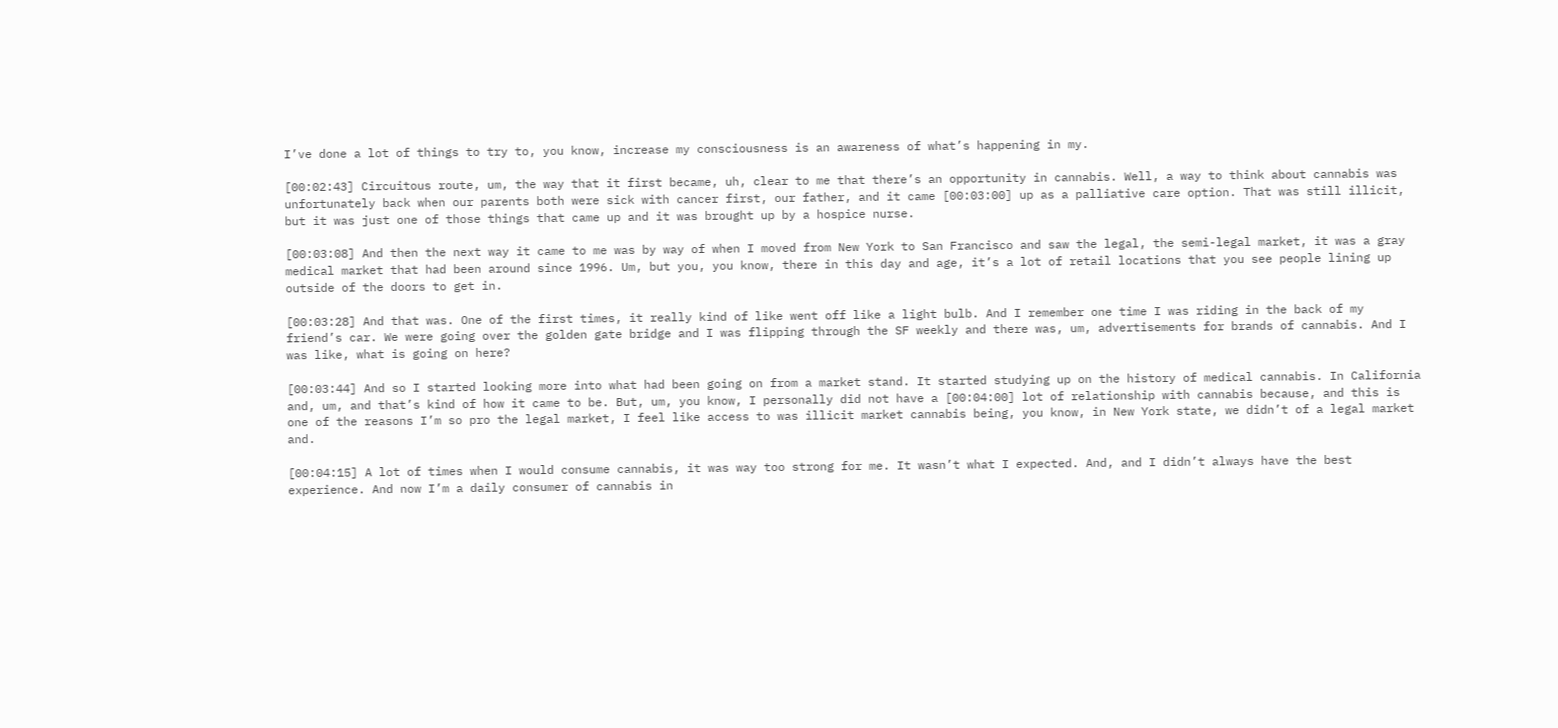I’ve done a lot of things to try to, you know, increase my consciousness is an awareness of what’s happening in my.

[00:02:43] Circuitous route, um, the way that it first became, uh, clear to me that there’s an opportunity in cannabis. Well, a way to think about cannabis was unfortunately back when our parents both were sick with cancer first, our father, and it came [00:03:00] up as a palliative care option. That was still illicit, but it was just one of those things that came up and it was brought up by a hospice nurse.

[00:03:08] And then the next way it came to me was by way of when I moved from New York to San Francisco and saw the legal, the semi-legal market, it was a gray medical market that had been around since 1996. Um, but you, you know, there in this day and age, it’s a lot of retail locations that you see people lining up outside of the doors to get in.

[00:03:28] And that was. One of the first times, it really kind of like went off like a light bulb. And I remember one time I was riding in the back of my friend’s car. We were going over the golden gate bridge and I was flipping through the SF weekly and there was, um, advertisements for brands of cannabis. And I was like, what is going on here?

[00:03:44] And so I started looking more into what had been going on from a market stand. It started studying up on the history of medical cannabis. In California and, um, and that’s kind of how it came to be. But, um, you know, I personally did not have a [00:04:00] lot of relationship with cannabis because, and this is one of the reasons I’m so pro the legal market, I feel like access to was illicit market cannabis being, you know, in New York state, we didn’t of a legal market and.

[00:04:15] A lot of times when I would consume cannabis, it was way too strong for me. It wasn’t what I expected. And, and I didn’t always have the best experience. And now I’m a daily consumer of cannabis in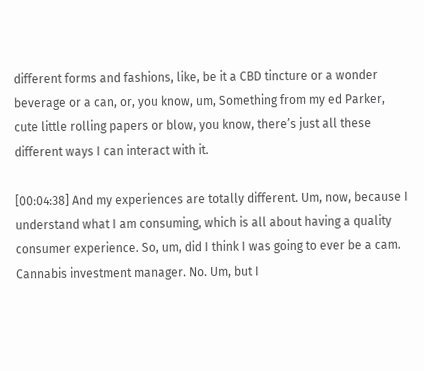different forms and fashions, like, be it a CBD tincture or a wonder beverage or a can, or, you know, um, Something from my ed Parker, cute little rolling papers or blow, you know, there’s just all these different ways I can interact with it.

[00:04:38] And my experiences are totally different. Um, now, because I understand what I am consuming, which is all about having a quality consumer experience. So, um, did I think I was going to ever be a cam. Cannabis investment manager. No. Um, but I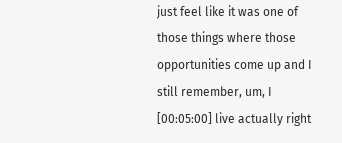just feel like it was one of those things where those opportunities come up and I still remember, um, I [00:05:00] live actually right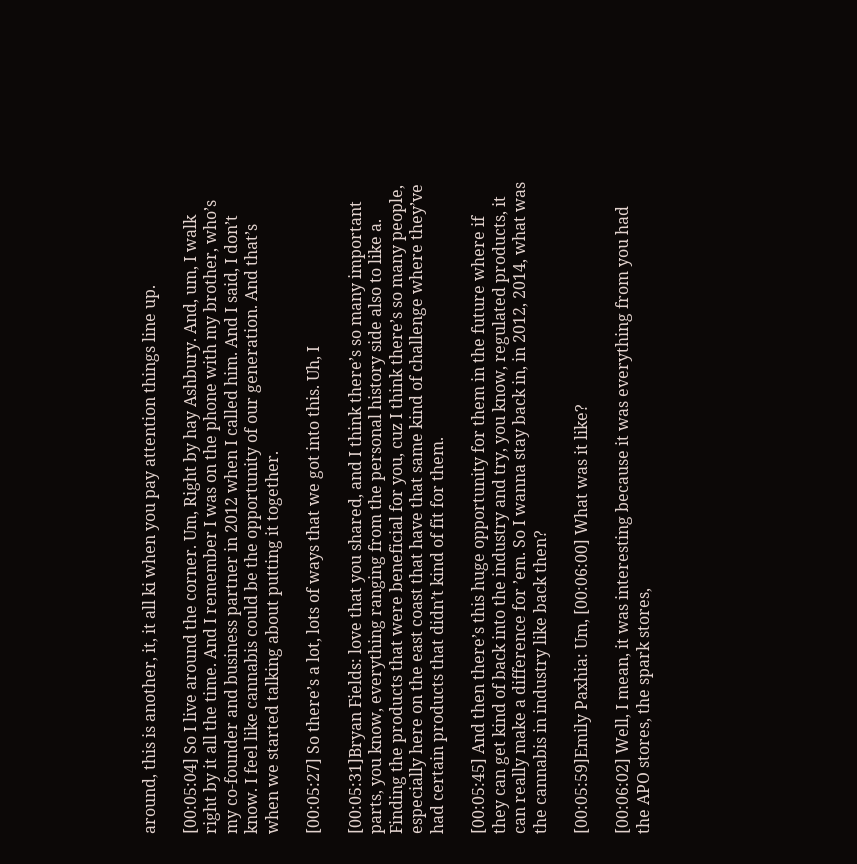around, this is another, it, it all ki when you pay attention things line up.

[00:05:04] So I live around the corner. Um, Right by hay Ashbury. And, um, I walk right by it all the time. And I remember I was on the phone with my brother, who’s my co-founder and business partner in 2012 when I called him. And I said, I don’t know. I feel like cannabis could be the opportunity of our generation. And that’s when we started talking about putting it together.

[00:05:27] So there’s a lot, lots of ways that we got into this. Uh, I

[00:05:31]Bryan Fields: love that you shared, and I think there’s so many important parts, you know, everything ranging from the personal history side also to like a. Finding the products that were beneficial for you, cuz I think there’s so many people, especially here on the east coast that have that same kind of challenge where they’ve had certain products that didn’t kind of fit for them.

[00:05:45] And then there’s this huge opportunity for them in the future where if they can get kind of back into the industry and try, you know, regulated products, it can really make a difference for ’em. So I wanna stay back in, in 2012, 2014, what was the cannabis in industry like back then?

[00:05:59]Emily Paxhia: Um, [00:06:00] What was it like?

[00:06:02] Well, I mean, it was interesting because it was everything from you had the APO stores, the spark stores,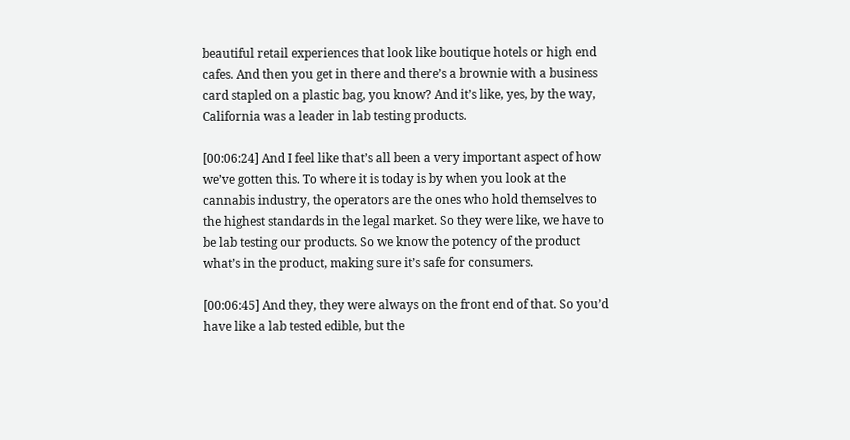beautiful retail experiences that look like boutique hotels or high end cafes. And then you get in there and there’s a brownie with a business card stapled on a plastic bag, you know? And it’s like, yes, by the way, California was a leader in lab testing products.

[00:06:24] And I feel like that’s all been a very important aspect of how we’ve gotten this. To where it is today is by when you look at the cannabis industry, the operators are the ones who hold themselves to the highest standards in the legal market. So they were like, we have to be lab testing our products. So we know the potency of the product what’s in the product, making sure it’s safe for consumers.

[00:06:45] And they, they were always on the front end of that. So you’d have like a lab tested edible, but the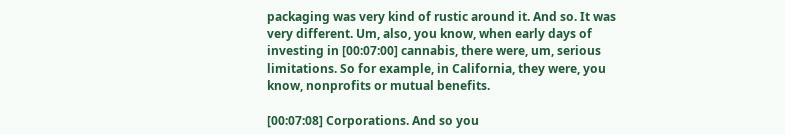packaging was very kind of rustic around it. And so. It was very different. Um, also, you know, when early days of investing in [00:07:00] cannabis, there were, um, serious limitations. So for example, in California, they were, you know, nonprofits or mutual benefits.

[00:07:08] Corporations. And so you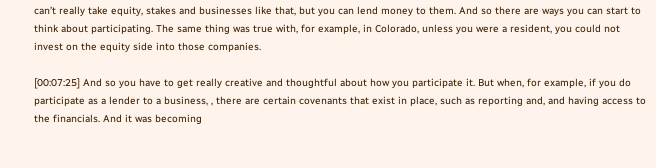can’t really take equity, stakes and businesses like that, but you can lend money to them. And so there are ways you can start to think about participating. The same thing was true with, for example, in Colorado, unless you were a resident, you could not invest on the equity side into those companies.

[00:07:25] And so you have to get really creative and thoughtful about how you participate it. But when, for example, if you do participate as a lender to a business, , there are certain covenants that exist in place, such as reporting and, and having access to the financials. And it was becoming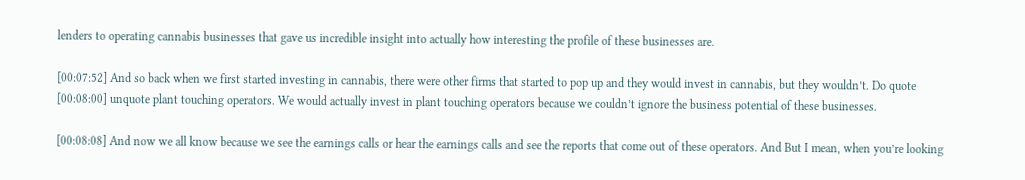lenders to operating cannabis businesses that gave us incredible insight into actually how interesting the profile of these businesses are.

[00:07:52] And so back when we first started investing in cannabis, there were other firms that started to pop up and they would invest in cannabis, but they wouldn’t. Do quote [00:08:00] unquote plant touching operators. We would actually invest in plant touching operators because we couldn’t ignore the business potential of these businesses.

[00:08:08] And now we all know because we see the earnings calls or hear the earnings calls and see the reports that come out of these operators. And But I mean, when you’re looking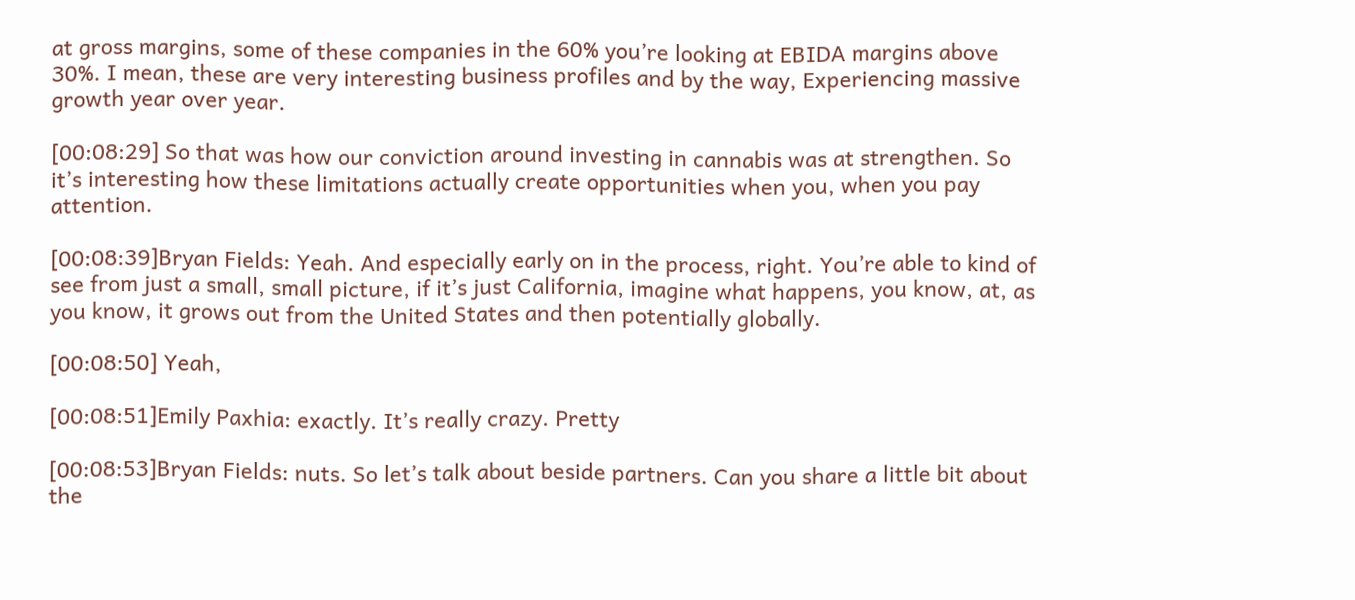at gross margins, some of these companies in the 60% you’re looking at EBIDA margins above 30%. I mean, these are very interesting business profiles and by the way, Experiencing massive growth year over year.

[00:08:29] So that was how our conviction around investing in cannabis was at strengthen. So it’s interesting how these limitations actually create opportunities when you, when you pay attention.

[00:08:39]Bryan Fields: Yeah. And especially early on in the process, right. You’re able to kind of see from just a small, small picture, if it’s just California, imagine what happens, you know, at, as you know, it grows out from the United States and then potentially globally.

[00:08:50] Yeah,

[00:08:51]Emily Paxhia: exactly. It’s really crazy. Pretty

[00:08:53]Bryan Fields: nuts. So let’s talk about beside partners. Can you share a little bit about the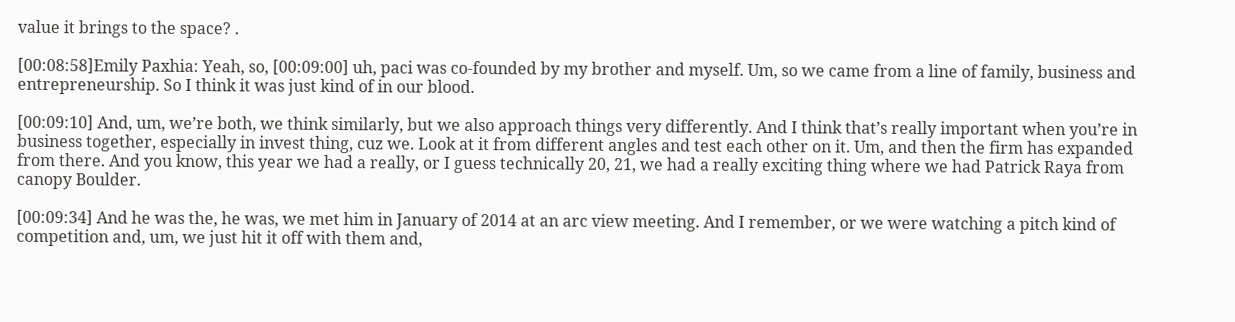value it brings to the space? .

[00:08:58]Emily Paxhia: Yeah, so, [00:09:00] uh, paci was co-founded by my brother and myself. Um, so we came from a line of family, business and entrepreneurship. So I think it was just kind of in our blood.

[00:09:10] And, um, we’re both, we think similarly, but we also approach things very differently. And I think that’s really important when you’re in business together, especially in invest thing, cuz we. Look at it from different angles and test each other on it. Um, and then the firm has expanded from there. And you know, this year we had a really, or I guess technically 20, 21, we had a really exciting thing where we had Patrick Raya from canopy Boulder.

[00:09:34] And he was the, he was, we met him in January of 2014 at an arc view meeting. And I remember, or we were watching a pitch kind of competition and, um, we just hit it off with them and,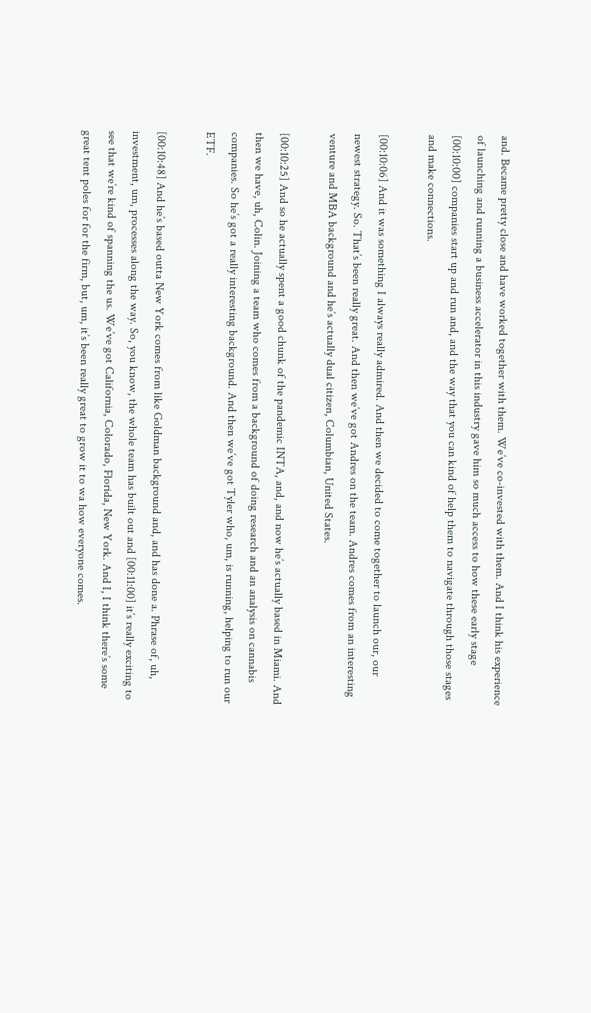and. Became pretty close and have worked together with them. We’ve co-invested with them. And I think his experience of launching and running a business accelerator in this industry gave him so much access to how these early stage [00:10:00] companies start up and run and, and the way that you can kind of help them to navigate through those stages and make connections.

[00:10:06] And it was something I always really admired. And then we decided to come together to launch our, our newest strategy. So. That’s been really great. And then we’ve got Andres on the team. Andres comes from an interesting venture and MBA background and he’s actually dual citizen, Columbian, United States.

[00:10:25] And so he actually spent a good chunk of the pandemic INTA, and, and now he’s actually based in Miami. And then we have, uh, Colin. Joining a team who comes from a background of doing research and an analysis on cannabis companies. So he’s got a really interesting background. And then we’ve got Tyler who, um, is running, helping to run our ETF.

[00:10:48] And he’s based outta New York comes from like Goldman background and, and has done a. Phrase of, uh, investment, um, processes along the way. So, you know, the whole team has built out and [00:11:00] it’s really exciting to see that we’re kind of spanning the us. We’ve got California, Colorado, Florida, New York. And I, I think there’s some great tent poles for for the firm, but, um, it’s been really great to grow it to wa how everyone comes.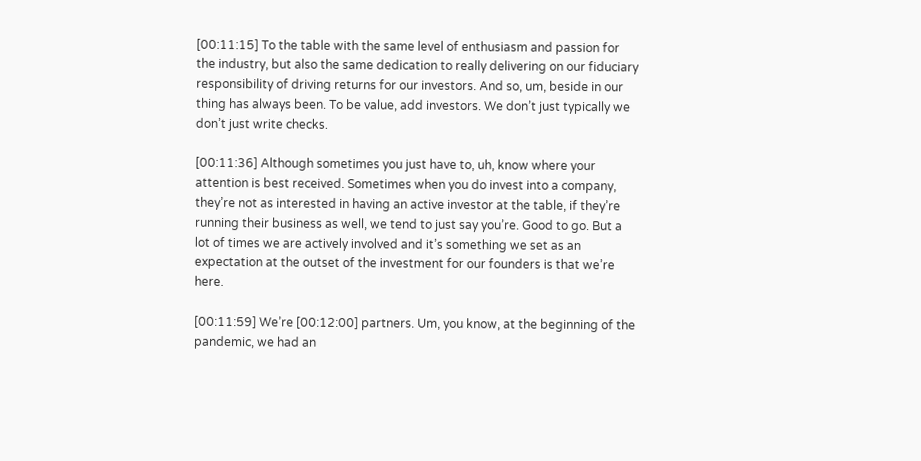[00:11:15] To the table with the same level of enthusiasm and passion for the industry, but also the same dedication to really delivering on our fiduciary responsibility of driving returns for our investors. And so, um, beside in our thing has always been. To be value, add investors. We don’t just typically we don’t just write checks.

[00:11:36] Although sometimes you just have to, uh, know where your attention is best received. Sometimes when you do invest into a company, they’re not as interested in having an active investor at the table, if they’re running their business as well, we tend to just say you’re. Good to go. But a lot of times we are actively involved and it’s something we set as an expectation at the outset of the investment for our founders is that we’re here.

[00:11:59] We’re [00:12:00] partners. Um, you know, at the beginning of the pandemic, we had an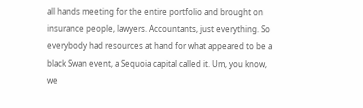all hands meeting for the entire portfolio and brought on insurance people, lawyers. Accountants, just everything. So everybody had resources at hand for what appeared to be a black Swan event, a Sequoia capital called it. Um, you know, we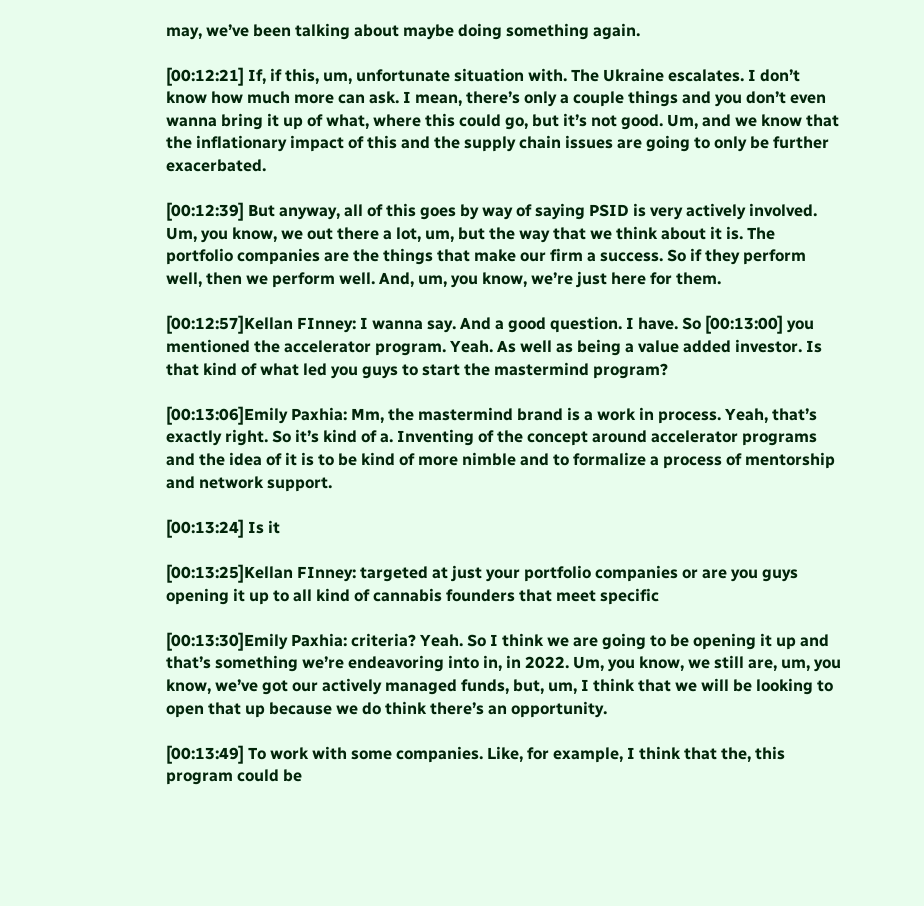may, we’ve been talking about maybe doing something again.

[00:12:21] If, if this, um, unfortunate situation with. The Ukraine escalates. I don’t know how much more can ask. I mean, there’s only a couple things and you don’t even wanna bring it up of what, where this could go, but it’s not good. Um, and we know that the inflationary impact of this and the supply chain issues are going to only be further exacerbated.

[00:12:39] But anyway, all of this goes by way of saying PSID is very actively involved. Um, you know, we out there a lot, um, but the way that we think about it is. The portfolio companies are the things that make our firm a success. So if they perform well, then we perform well. And, um, you know, we’re just here for them.

[00:12:57]Kellan FInney: I wanna say. And a good question. I have. So [00:13:00] you mentioned the accelerator program. Yeah. As well as being a value added investor. Is that kind of what led you guys to start the mastermind program?

[00:13:06]Emily Paxhia: Mm, the mastermind brand is a work in process. Yeah, that’s exactly right. So it’s kind of a. Inventing of the concept around accelerator programs and the idea of it is to be kind of more nimble and to formalize a process of mentorship and network support.

[00:13:24] Is it

[00:13:25]Kellan FInney: targeted at just your portfolio companies or are you guys opening it up to all kind of cannabis founders that meet specific

[00:13:30]Emily Paxhia: criteria? Yeah. So I think we are going to be opening it up and that’s something we’re endeavoring into in, in 2022. Um, you know, we still are, um, you know, we’ve got our actively managed funds, but, um, I think that we will be looking to open that up because we do think there’s an opportunity.

[00:13:49] To work with some companies. Like, for example, I think that the, this program could be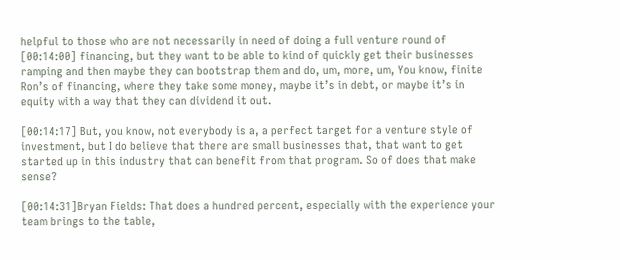helpful to those who are not necessarily in need of doing a full venture round of [00:14:00] financing, but they want to be able to kind of quickly get their businesses ramping and then maybe they can bootstrap them and do, um, more, um, You know, finite Ron’s of financing, where they take some money, maybe it’s in debt, or maybe it’s in equity with a way that they can dividend it out.

[00:14:17] But, you know, not everybody is a, a perfect target for a venture style of investment, but I do believe that there are small businesses that, that want to get started up in this industry that can benefit from that program. So of does that make sense?

[00:14:31]Bryan Fields: That does a hundred percent, especially with the experience your team brings to the table,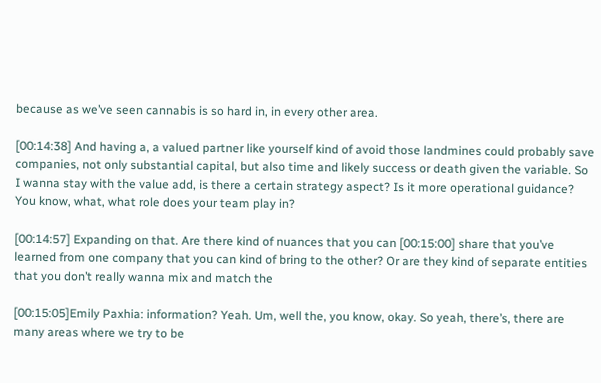because as we’ve seen cannabis is so hard in, in every other area.

[00:14:38] And having a, a valued partner like yourself kind of avoid those landmines could probably save companies, not only substantial capital, but also time and likely success or death given the variable. So I wanna stay with the value add, is there a certain strategy aspect? Is it more operational guidance? You know, what, what role does your team play in?

[00:14:57] Expanding on that. Are there kind of nuances that you can [00:15:00] share that you’ve learned from one company that you can kind of bring to the other? Or are they kind of separate entities that you don’t really wanna mix and match the

[00:15:05]Emily Paxhia: information? Yeah. Um, well the, you know, okay. So yeah, there’s, there are many areas where we try to be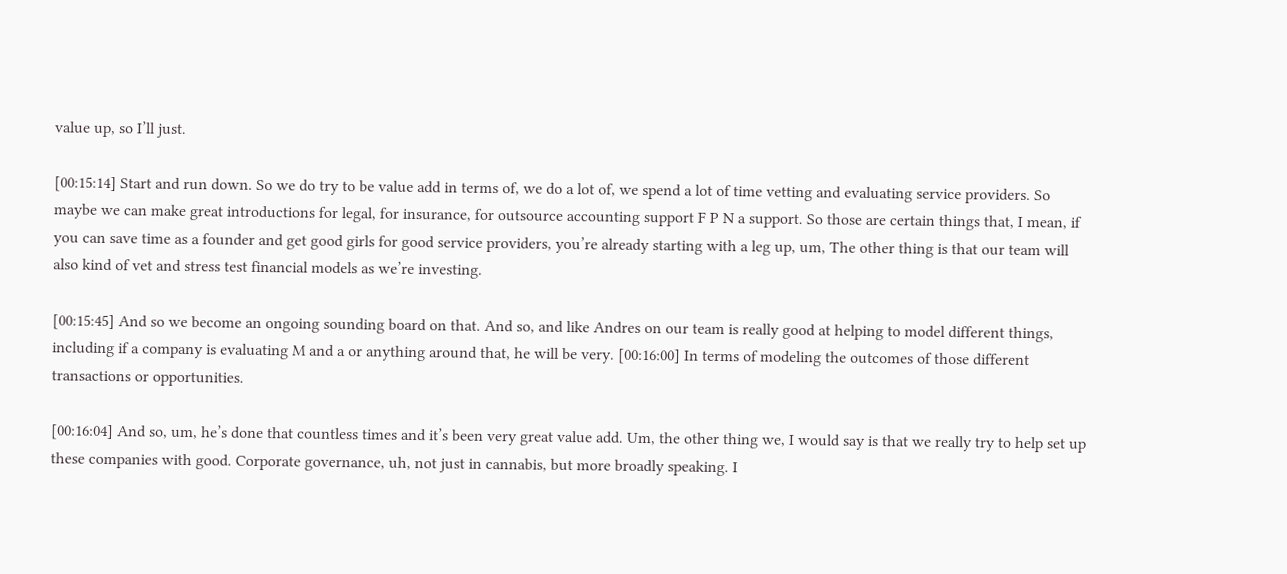value up, so I’ll just.

[00:15:14] Start and run down. So we do try to be value add in terms of, we do a lot of, we spend a lot of time vetting and evaluating service providers. So maybe we can make great introductions for legal, for insurance, for outsource accounting support F P N a support. So those are certain things that, I mean, if you can save time as a founder and get good girls for good service providers, you’re already starting with a leg up, um, The other thing is that our team will also kind of vet and stress test financial models as we’re investing.

[00:15:45] And so we become an ongoing sounding board on that. And so, and like Andres on our team is really good at helping to model different things, including if a company is evaluating M and a or anything around that, he will be very. [00:16:00] In terms of modeling the outcomes of those different transactions or opportunities.

[00:16:04] And so, um, he’s done that countless times and it’s been very great value add. Um, the other thing we, I would say is that we really try to help set up these companies with good. Corporate governance, uh, not just in cannabis, but more broadly speaking. I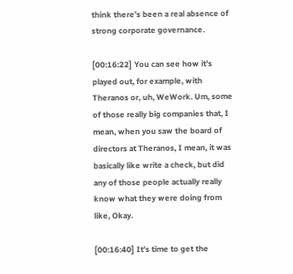think there’s been a real absence of strong corporate governance.

[00:16:22] You can see how it’s played out, for example, with Theranos or, uh, WeWork. Um, some of those really big companies that, I mean, when you saw the board of directors at Theranos, I mean, it was basically like write a check, but did any of those people actually really know what they were doing from like, Okay.

[00:16:40] It’s time to get the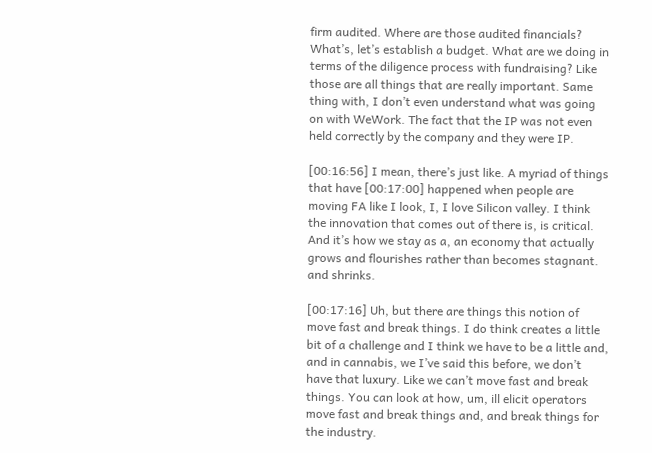firm audited. Where are those audited financials? What’s, let’s establish a budget. What are we doing in terms of the diligence process with fundraising? Like those are all things that are really important. Same thing with, I don’t even understand what was going on with WeWork. The fact that the IP was not even held correctly by the company and they were IP.

[00:16:56] I mean, there’s just like. A myriad of things that have [00:17:00] happened when people are moving FA like I look, I, I love Silicon valley. I think the innovation that comes out of there is, is critical. And it’s how we stay as a, an economy that actually grows and flourishes rather than becomes stagnant. and shrinks.

[00:17:16] Uh, but there are things this notion of move fast and break things. I do think creates a little bit of a challenge and I think we have to be a little and, and in cannabis, we I’ve said this before, we don’t have that luxury. Like we can’t move fast and break things. You can look at how, um, ill elicit operators move fast and break things and, and break things for the industry.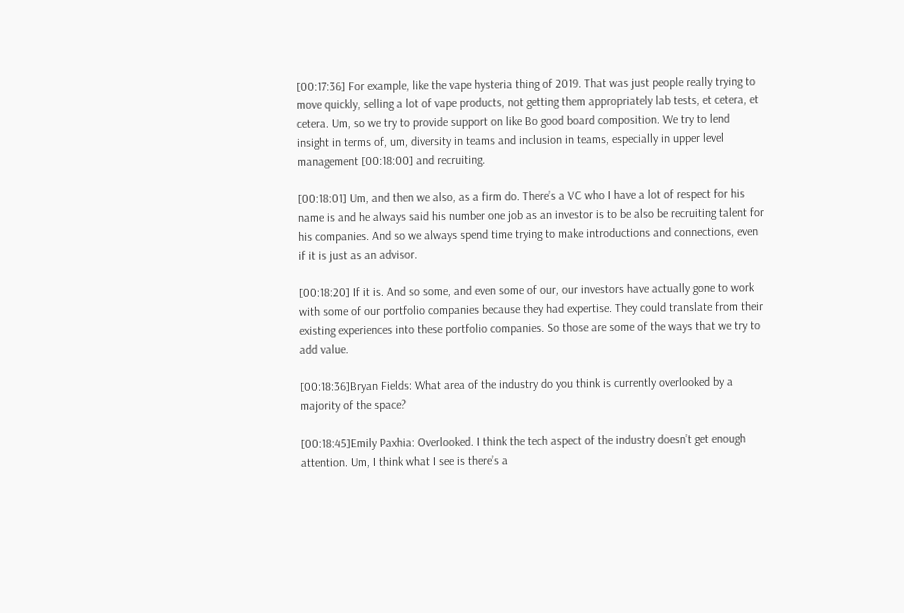[00:17:36] For example, like the vape hysteria thing of 2019. That was just people really trying to move quickly, selling a lot of vape products, not getting them appropriately lab tests, et cetera, et cetera. Um, so we try to provide support on like Bo good board composition. We try to lend insight in terms of, um, diversity in teams and inclusion in teams, especially in upper level management [00:18:00] and recruiting.

[00:18:01] Um, and then we also, as a firm do. There’s a VC who I have a lot of respect for his name is and he always said his number one job as an investor is to be also be recruiting talent for his companies. And so we always spend time trying to make introductions and connections, even if it is just as an advisor.

[00:18:20] If it is. And so some, and even some of our, our investors have actually gone to work with some of our portfolio companies because they had expertise. They could translate from their existing experiences into these portfolio companies. So those are some of the ways that we try to add value.

[00:18:36]Bryan Fields: What area of the industry do you think is currently overlooked by a majority of the space?

[00:18:45]Emily Paxhia: Overlooked. I think the tech aspect of the industry doesn’t get enough attention. Um, I think what I see is there’s a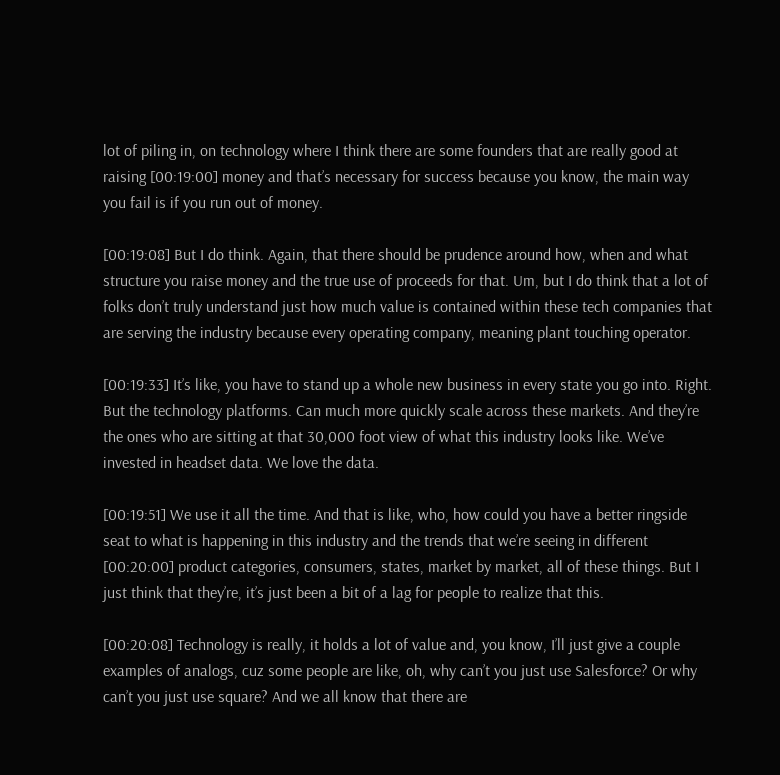lot of piling in, on technology where I think there are some founders that are really good at raising [00:19:00] money and that’s necessary for success because you know, the main way you fail is if you run out of money.

[00:19:08] But I do think. Again, that there should be prudence around how, when and what structure you raise money and the true use of proceeds for that. Um, but I do think that a lot of folks don’t truly understand just how much value is contained within these tech companies that are serving the industry because every operating company, meaning plant touching operator.

[00:19:33] It’s like, you have to stand up a whole new business in every state you go into. Right. But the technology platforms. Can much more quickly scale across these markets. And they’re the ones who are sitting at that 30,000 foot view of what this industry looks like. We’ve invested in headset data. We love the data.

[00:19:51] We use it all the time. And that is like, who, how could you have a better ringside seat to what is happening in this industry and the trends that we’re seeing in different [00:20:00] product categories, consumers, states, market by market, all of these things. But I just think that they’re, it’s just been a bit of a lag for people to realize that this.

[00:20:08] Technology is really, it holds a lot of value and, you know, I’ll just give a couple examples of analogs, cuz some people are like, oh, why can’t you just use Salesforce? Or why can’t you just use square? And we all know that there are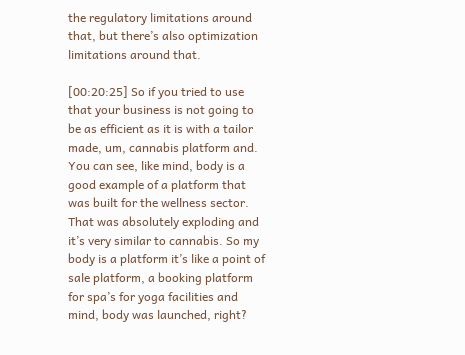the regulatory limitations around that, but there’s also optimization limitations around that.

[00:20:25] So if you tried to use that your business is not going to be as efficient as it is with a tailor made, um, cannabis platform and. You can see, like mind, body is a good example of a platform that was built for the wellness sector. That was absolutely exploding and it’s very similar to cannabis. So my body is a platform it’s like a point of sale platform, a booking platform for spa’s for yoga facilities and mind, body was launched, right?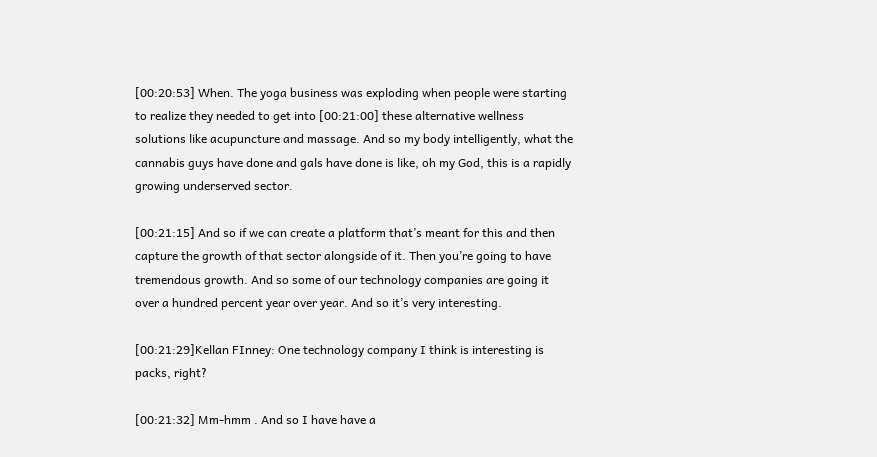[00:20:53] When. The yoga business was exploding when people were starting to realize they needed to get into [00:21:00] these alternative wellness solutions like acupuncture and massage. And so my body intelligently, what the cannabis guys have done and gals have done is like, oh my God, this is a rapidly growing underserved sector.

[00:21:15] And so if we can create a platform that’s meant for this and then capture the growth of that sector alongside of it. Then you’re going to have tremendous growth. And so some of our technology companies are going it over a hundred percent year over year. And so it’s very interesting.

[00:21:29]Kellan FInney: One technology company I think is interesting is packs, right?

[00:21:32] Mm-hmm . And so I have have a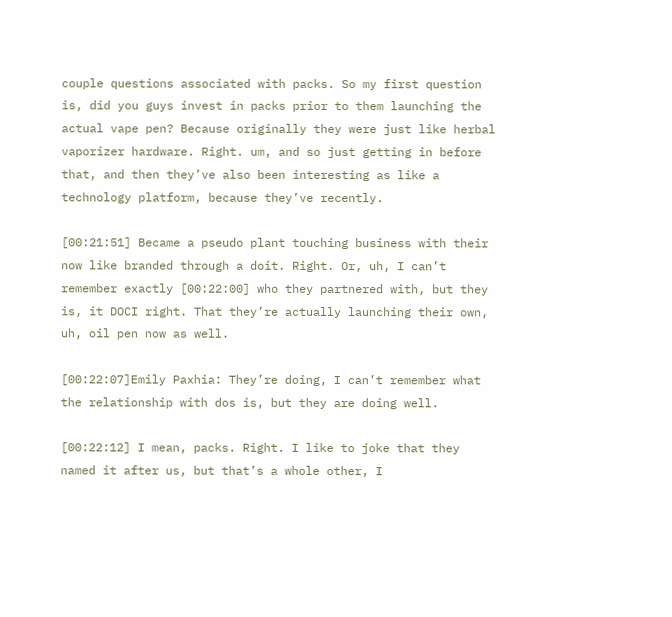couple questions associated with packs. So my first question is, did you guys invest in packs prior to them launching the actual vape pen? Because originally they were just like herbal vaporizer hardware. Right. um, and so just getting in before that, and then they’ve also been interesting as like a technology platform, because they’ve recently.

[00:21:51] Became a pseudo plant touching business with their now like branded through a doit. Right. Or, uh, I can’t remember exactly [00:22:00] who they partnered with, but they is, it DOCI right. That they’re actually launching their own, uh, oil pen now as well.

[00:22:07]Emily Paxhia: They’re doing, I can’t remember what the relationship with dos is, but they are doing well.

[00:22:12] I mean, packs. Right. I like to joke that they named it after us, but that’s a whole other, I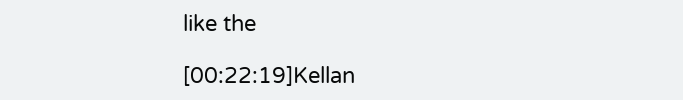like the

[00:22:19]Kellan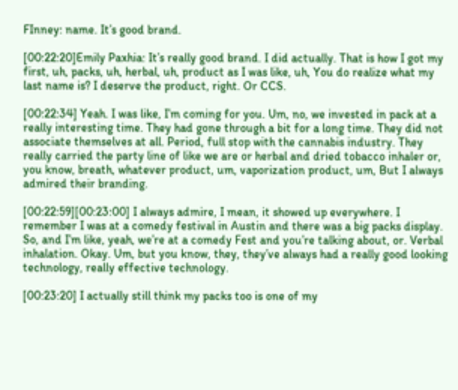FInney: name. It’s good brand.

[00:22:20]Emily Paxhia: It’s really good brand. I did actually. That is how I got my first, uh, packs, uh, herbal, uh, product as I was like, uh, You do realize what my last name is? I deserve the product, right. Or CCS.

[00:22:34] Yeah. I was like, I’m coming for you. Um, no, we invested in pack at a really interesting time. They had gone through a bit for a long time. They did not associate themselves at all. Period, full stop with the cannabis industry. They really carried the party line of like we are or herbal and dried tobacco inhaler or, you know, breath, whatever product, um, vaporization product, um, But I always admired their branding.

[00:22:59][00:23:00] I always admire, I mean, it showed up everywhere. I remember I was at a comedy festival in Austin and there was a big packs display. So, and I’m like, yeah, we’re at a comedy Fest and you’re talking about, or. Verbal inhalation. Okay. Um, but you know, they, they’ve always had a really good looking technology, really effective technology.

[00:23:20] I actually still think my packs too is one of my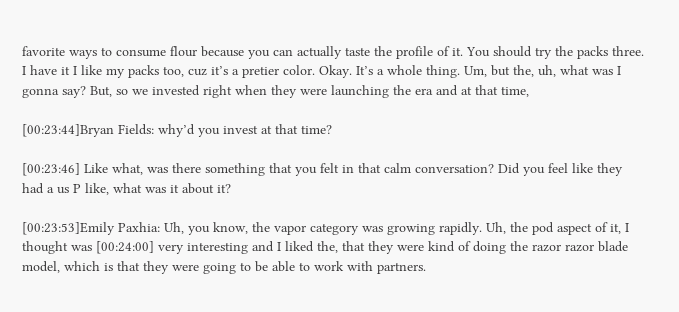favorite ways to consume flour because you can actually taste the profile of it. You should try the packs three. I have it I like my packs too, cuz it’s a pretier color. Okay. It’s a whole thing. Um, but the, uh, what was I gonna say? But, so we invested right when they were launching the era and at that time,

[00:23:44]Bryan Fields: why’d you invest at that time?

[00:23:46] Like what, was there something that you felt in that calm conversation? Did you feel like they had a us P like, what was it about it?

[00:23:53]Emily Paxhia: Uh, you know, the vapor category was growing rapidly. Uh, the pod aspect of it, I thought was [00:24:00] very interesting and I liked the, that they were kind of doing the razor razor blade model, which is that they were going to be able to work with partners.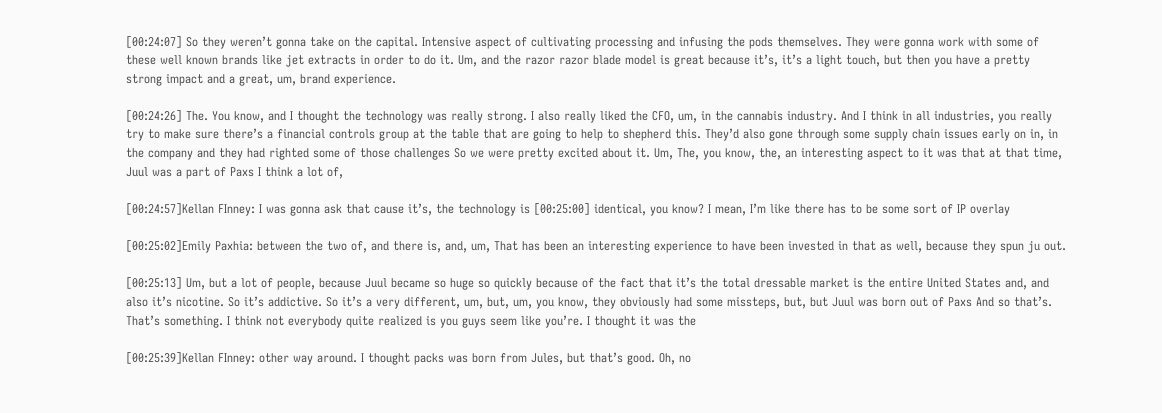[00:24:07] So they weren’t gonna take on the capital. Intensive aspect of cultivating processing and infusing the pods themselves. They were gonna work with some of these well known brands like jet extracts in order to do it. Um, and the razor razor blade model is great because it’s, it’s a light touch, but then you have a pretty strong impact and a great, um, brand experience.

[00:24:26] The. You know, and I thought the technology was really strong. I also really liked the CFO, um, in the cannabis industry. And I think in all industries, you really try to make sure there’s a financial controls group at the table that are going to help to shepherd this. They’d also gone through some supply chain issues early on in, in the company and they had righted some of those challenges So we were pretty excited about it. Um, The, you know, the, an interesting aspect to it was that at that time, Juul was a part of Paxs I think a lot of,

[00:24:57]Kellan FInney: I was gonna ask that cause it’s, the technology is [00:25:00] identical, you know? I mean, I’m like there has to be some sort of IP overlay

[00:25:02]Emily Paxhia: between the two of, and there is, and, um, That has been an interesting experience to have been invested in that as well, because they spun ju out.

[00:25:13] Um, but a lot of people, because Juul became so huge so quickly because of the fact that it’s the total dressable market is the entire United States and, and also it’s nicotine. So it’s addictive. So it’s a very different, um, but, um, you know, they obviously had some missteps, but, but Juul was born out of Paxs And so that’s. That’s something. I think not everybody quite realized is you guys seem like you’re. I thought it was the

[00:25:39]Kellan FInney: other way around. I thought packs was born from Jules, but that’s good. Oh, no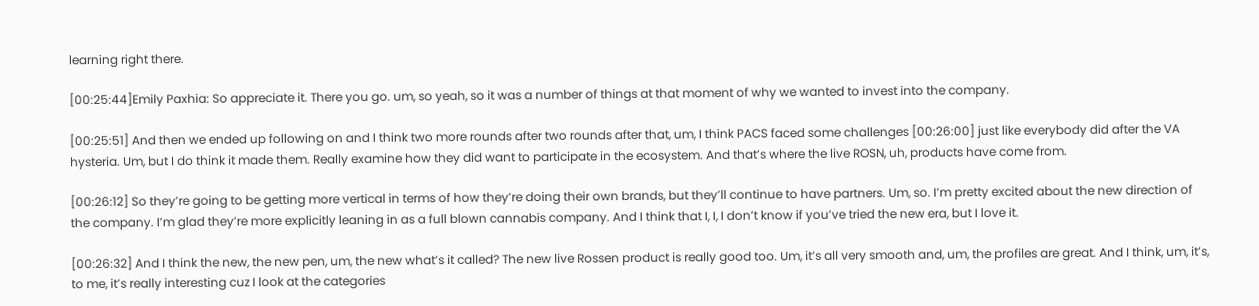learning right there.

[00:25:44]Emily Paxhia: So appreciate it. There you go. um, so yeah, so it was a number of things at that moment of why we wanted to invest into the company.

[00:25:51] And then we ended up following on and I think two more rounds after two rounds after that, um, I think PACS faced some challenges [00:26:00] just like everybody did after the VA hysteria. Um, but I do think it made them. Really examine how they did want to participate in the ecosystem. And that’s where the live ROSN, uh, products have come from.

[00:26:12] So they’re going to be getting more vertical in terms of how they’re doing their own brands, but they’ll continue to have partners. Um, so. I’m pretty excited about the new direction of the company. I’m glad they’re more explicitly leaning in as a full blown cannabis company. And I think that I, I, I don’t know if you’ve tried the new era, but I love it.

[00:26:32] And I think the new, the new pen, um, the new what’s it called? The new live Rossen product is really good too. Um, it’s all very smooth and, um, the profiles are great. And I think, um, it’s, to me, it’s really interesting cuz I look at the categories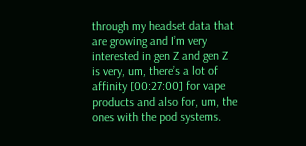through my headset data that are growing and I’m very interested in gen Z and gen Z is very, um, there’s a lot of affinity [00:27:00] for vape products and also for, um, the ones with the pod systems.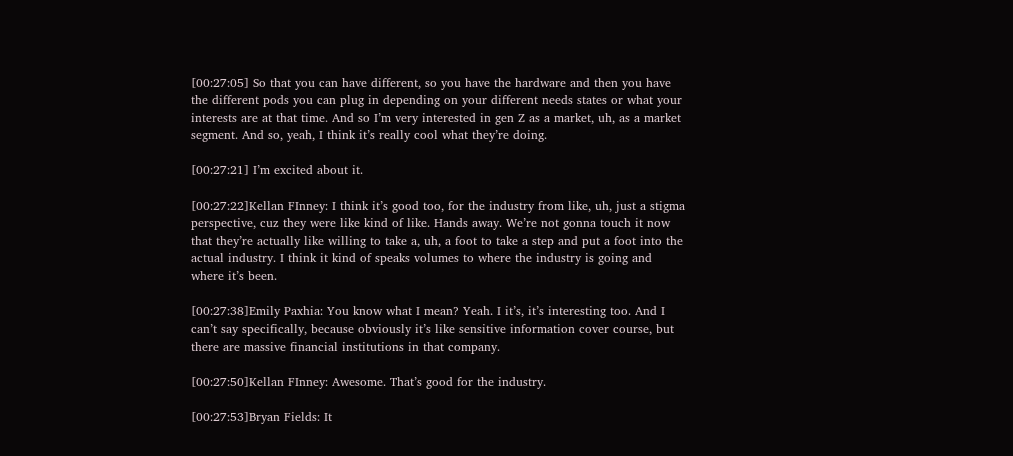[00:27:05] So that you can have different, so you have the hardware and then you have the different pods you can plug in depending on your different needs states or what your interests are at that time. And so I’m very interested in gen Z as a market, uh, as a market segment. And so, yeah, I think it’s really cool what they’re doing.

[00:27:21] I’m excited about it.

[00:27:22]Kellan FInney: I think it’s good too, for the industry from like, uh, just a stigma perspective, cuz they were like kind of like. Hands away. We’re not gonna touch it now that they’re actually like willing to take a, uh, a foot to take a step and put a foot into the actual industry. I think it kind of speaks volumes to where the industry is going and where it’s been.

[00:27:38]Emily Paxhia: You know what I mean? Yeah. I it’s, it’s interesting too. And I can’t say specifically, because obviously it’s like sensitive information cover course, but there are massive financial institutions in that company.

[00:27:50]Kellan FInney: Awesome. That’s good for the industry.

[00:27:53]Bryan Fields: It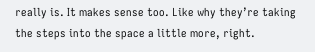really is. It makes sense too. Like why they’re taking the steps into the space a little more, right.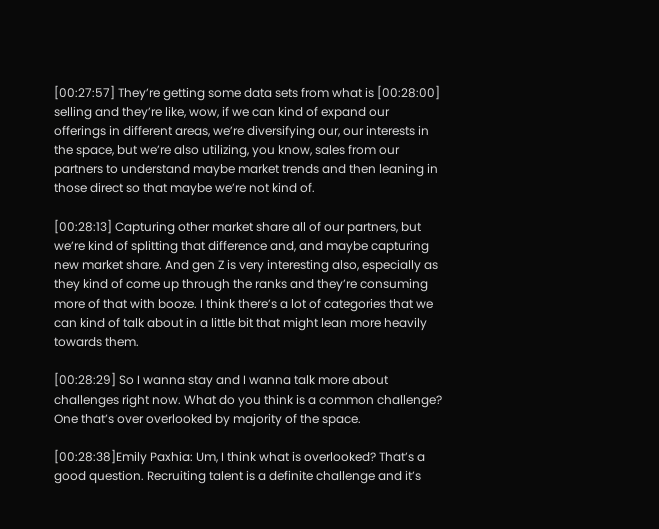[00:27:57] They’re getting some data sets from what is [00:28:00] selling and they’re like, wow, if we can kind of expand our offerings in different areas, we’re diversifying our, our interests in the space, but we’re also utilizing, you know, sales from our partners to understand maybe market trends and then leaning in those direct so that maybe we’re not kind of.

[00:28:13] Capturing other market share all of our partners, but we’re kind of splitting that difference and, and maybe capturing new market share. And gen Z is very interesting also, especially as they kind of come up through the ranks and they’re consuming more of that with booze. I think there’s a lot of categories that we can kind of talk about in a little bit that might lean more heavily towards them.

[00:28:29] So I wanna stay and I wanna talk more about challenges right now. What do you think is a common challenge? One that’s over overlooked by majority of the space.

[00:28:38]Emily Paxhia: Um, I think what is overlooked? That’s a good question. Recruiting talent is a definite challenge and it’s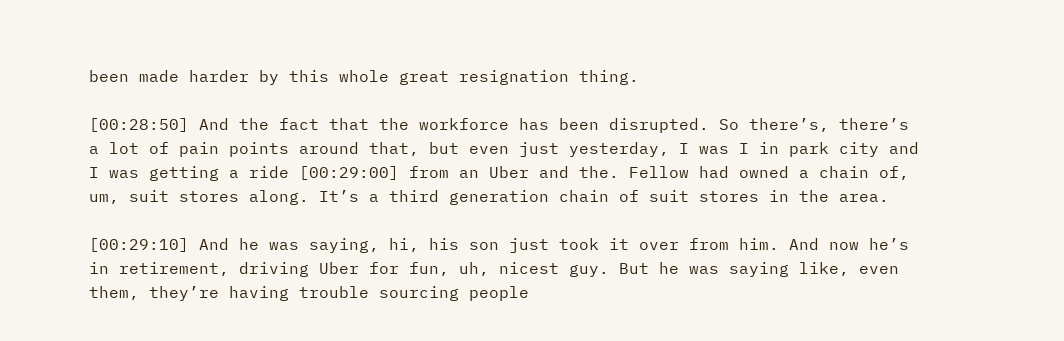been made harder by this whole great resignation thing.

[00:28:50] And the fact that the workforce has been disrupted. So there’s, there’s a lot of pain points around that, but even just yesterday, I was I in park city and I was getting a ride [00:29:00] from an Uber and the. Fellow had owned a chain of, um, suit stores along. It’s a third generation chain of suit stores in the area.

[00:29:10] And he was saying, hi, his son just took it over from him. And now he’s in retirement, driving Uber for fun, uh, nicest guy. But he was saying like, even them, they’re having trouble sourcing people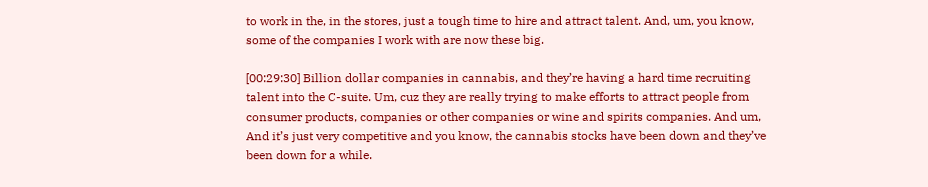to work in the, in the stores, just a tough time to hire and attract talent. And, um, you know, some of the companies I work with are now these big.

[00:29:30] Billion dollar companies in cannabis, and they’re having a hard time recruiting talent into the C-suite. Um, cuz they are really trying to make efforts to attract people from consumer products, companies or other companies or wine and spirits companies. And um, And it’s just very competitive and you know, the cannabis stocks have been down and they’ve been down for a while.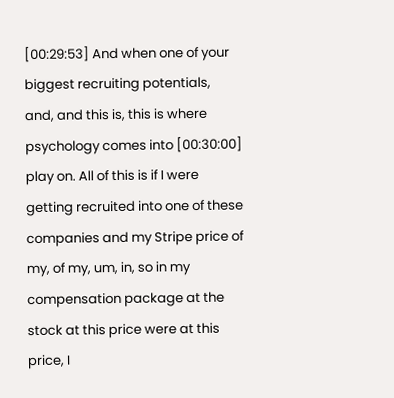[00:29:53] And when one of your biggest recruiting potentials, and, and this is, this is where psychology comes into [00:30:00] play on. All of this is if I were getting recruited into one of these companies and my Stripe price of my, of my, um, in, so in my compensation package at the stock at this price were at this price, I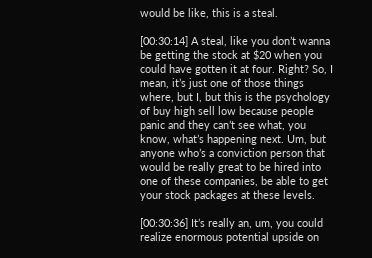would be like, this is a steal.

[00:30:14] A steal, like you don’t wanna be getting the stock at $20 when you could have gotten it at four. Right? So, I mean, it’s just one of those things where, but I, but this is the psychology of buy high sell low because people panic and they can’t see what, you know, what’s happening next. Um, but anyone who’s a conviction person that would be really great to be hired into one of these companies, be able to get your stock packages at these levels.

[00:30:36] It’s really an, um, you could realize enormous potential upside on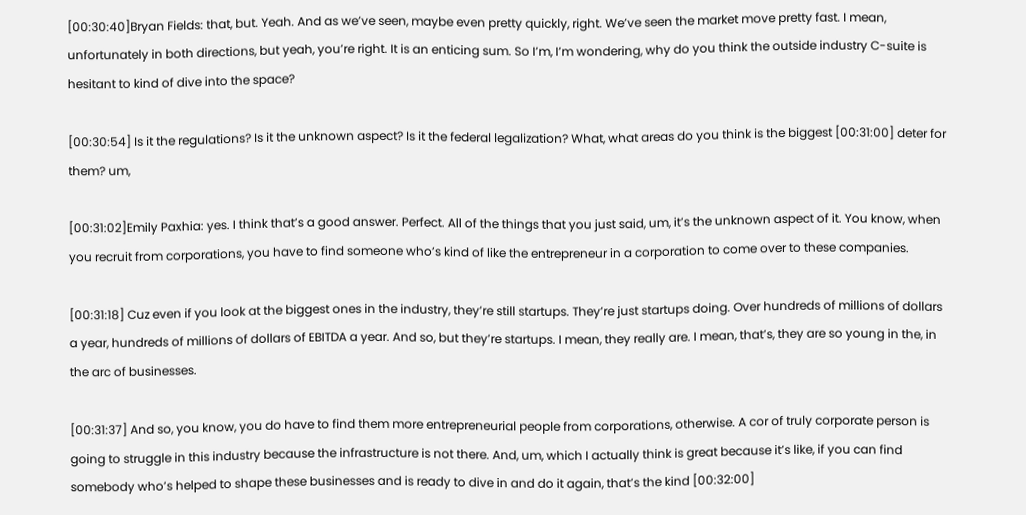[00:30:40]Bryan Fields: that, but. Yeah. And as we’ve seen, maybe even pretty quickly, right. We’ve seen the market move pretty fast. I mean, unfortunately in both directions, but yeah, you’re right. It is an enticing sum. So I’m, I’m wondering, why do you think the outside industry C-suite is hesitant to kind of dive into the space?

[00:30:54] Is it the regulations? Is it the unknown aspect? Is it the federal legalization? What, what areas do you think is the biggest [00:31:00] deter for them? um,

[00:31:02]Emily Paxhia: yes. I think that’s a good answer. Perfect. All of the things that you just said, um, it’s the unknown aspect of it. You know, when you recruit from corporations, you have to find someone who’s kind of like the entrepreneur in a corporation to come over to these companies.

[00:31:18] Cuz even if you look at the biggest ones in the industry, they’re still startups. They’re just startups doing. Over hundreds of millions of dollars a year, hundreds of millions of dollars of EBITDA a year. And so, but they’re startups. I mean, they really are. I mean, that’s, they are so young in the, in the arc of businesses.

[00:31:37] And so, you know, you do have to find them more entrepreneurial people from corporations, otherwise. A cor of truly corporate person is going to struggle in this industry because the infrastructure is not there. And, um, which I actually think is great because it’s like, if you can find somebody who’s helped to shape these businesses and is ready to dive in and do it again, that’s the kind [00:32:00]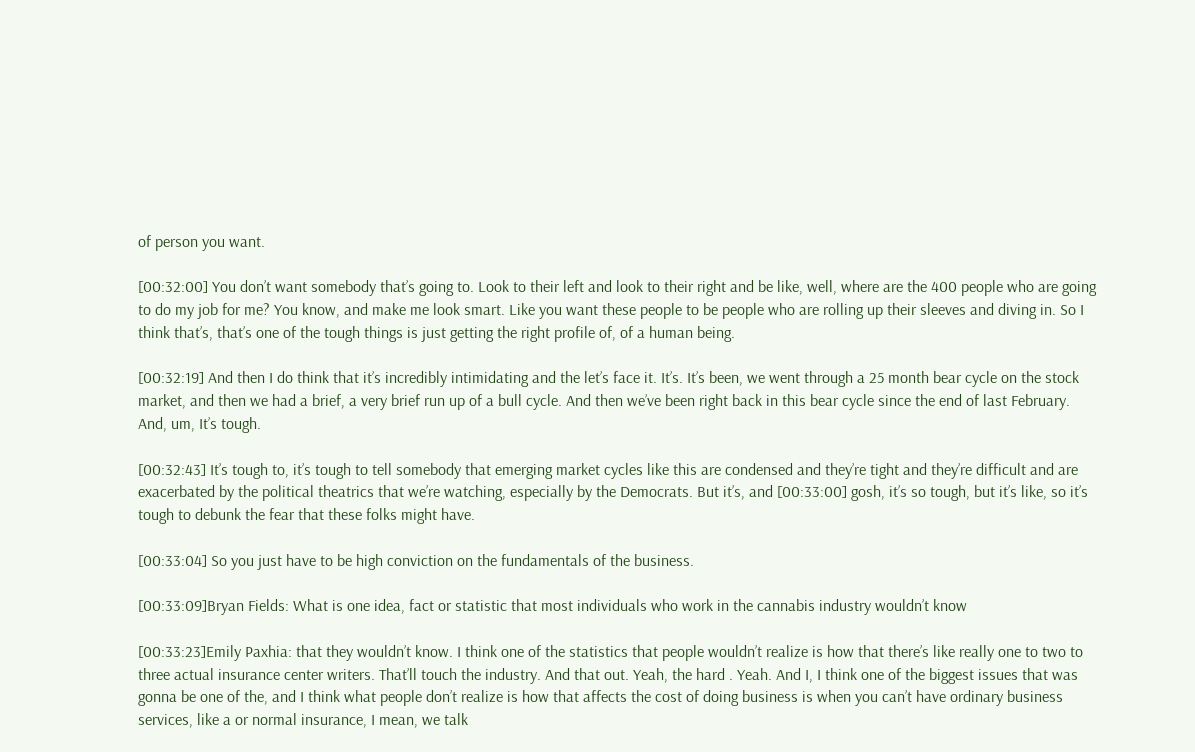of person you want.

[00:32:00] You don’t want somebody that’s going to. Look to their left and look to their right and be like, well, where are the 400 people who are going to do my job for me? You know, and make me look smart. Like you want these people to be people who are rolling up their sleeves and diving in. So I think that’s, that’s one of the tough things is just getting the right profile of, of a human being.

[00:32:19] And then I do think that it’s incredibly intimidating and the let’s face it. It’s. It’s been, we went through a 25 month bear cycle on the stock market, and then we had a brief, a very brief run up of a bull cycle. And then we’ve been right back in this bear cycle since the end of last February. And, um, It’s tough.

[00:32:43] It’s tough to, it’s tough to tell somebody that emerging market cycles like this are condensed and they’re tight and they’re difficult and are exacerbated by the political theatrics that we’re watching, especially by the Democrats. But it’s, and [00:33:00] gosh, it’s so tough, but it’s like, so it’s tough to debunk the fear that these folks might have.

[00:33:04] So you just have to be high conviction on the fundamentals of the business.

[00:33:09]Bryan Fields: What is one idea, fact or statistic that most individuals who work in the cannabis industry wouldn’t know

[00:33:23]Emily Paxhia: that they wouldn’t know. I think one of the statistics that people wouldn’t realize is how that there’s like really one to two to three actual insurance center writers. That’ll touch the industry. And that out. Yeah, the hard . Yeah. And I, I think one of the biggest issues that was gonna be one of the, and I think what people don’t realize is how that affects the cost of doing business is when you can’t have ordinary business services, like a or normal insurance, I mean, we talk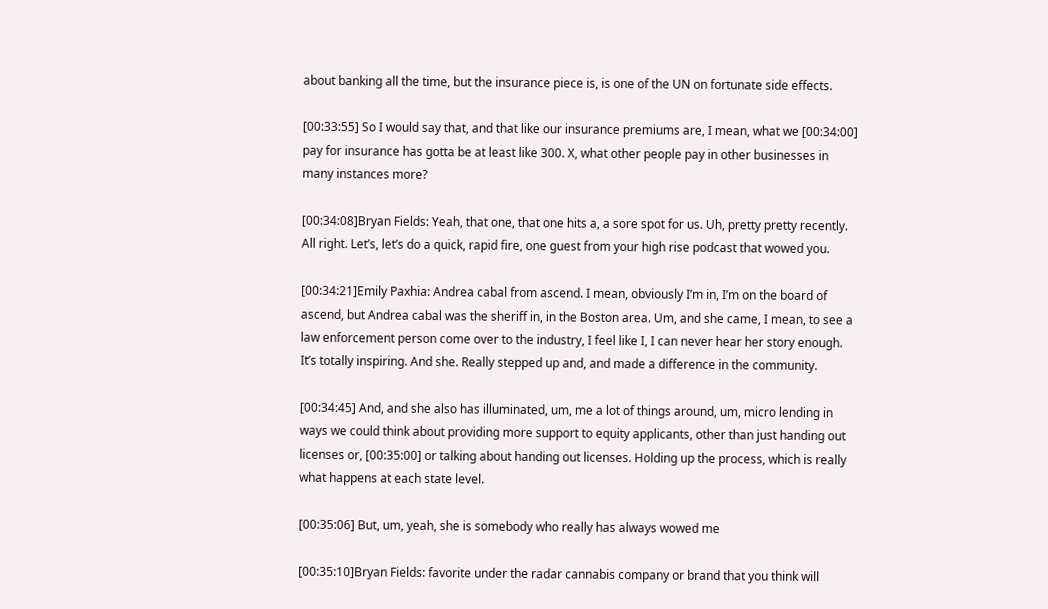about banking all the time, but the insurance piece is, is one of the UN on fortunate side effects.

[00:33:55] So I would say that, and that like our insurance premiums are, I mean, what we [00:34:00] pay for insurance has gotta be at least like 300. X, what other people pay in other businesses in many instances more?

[00:34:08]Bryan Fields: Yeah, that one, that one hits a, a sore spot for us. Uh, pretty pretty recently. All right. Let’s, let’s do a quick, rapid fire, one guest from your high rise podcast that wowed you.

[00:34:21]Emily Paxhia: Andrea cabal from ascend. I mean, obviously I’m in, I’m on the board of ascend, but Andrea cabal was the sheriff in, in the Boston area. Um, and she came, I mean, to see a law enforcement person come over to the industry, I feel like I, I can never hear her story enough. It’s totally inspiring. And she. Really stepped up and, and made a difference in the community.

[00:34:45] And, and she also has illuminated, um, me a lot of things around, um, micro lending in ways we could think about providing more support to equity applicants, other than just handing out licenses or, [00:35:00] or talking about handing out licenses. Holding up the process, which is really what happens at each state level.

[00:35:06] But, um, yeah, she is somebody who really has always wowed me

[00:35:10]Bryan Fields: favorite under the radar cannabis company or brand that you think will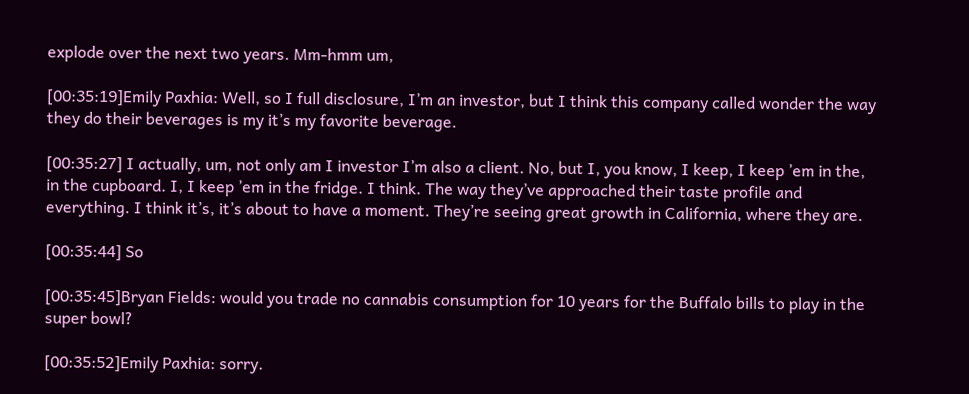explode over the next two years. Mm-hmm um,

[00:35:19]Emily Paxhia: Well, so I full disclosure, I’m an investor, but I think this company called wonder the way they do their beverages is my it’s my favorite beverage.

[00:35:27] I actually, um, not only am I investor I’m also a client. No, but I, you know, I keep, I keep ’em in the, in the cupboard. I, I keep ’em in the fridge. I think. The way they’ve approached their taste profile and everything. I think it’s, it’s about to have a moment. They’re seeing great growth in California, where they are.

[00:35:44] So

[00:35:45]Bryan Fields: would you trade no cannabis consumption for 10 years for the Buffalo bills to play in the super bowl?

[00:35:52]Emily Paxhia: sorry.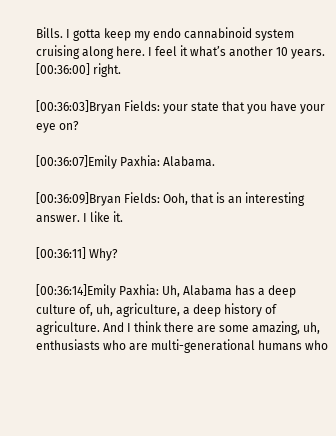Bills. I gotta keep my endo cannabinoid system cruising along here. I feel it what’s another 10 years. [00:36:00] right.

[00:36:03]Bryan Fields: your state that you have your eye on?

[00:36:07]Emily Paxhia: Alabama.

[00:36:09]Bryan Fields: Ooh, that is an interesting answer. I like it.

[00:36:11] Why?

[00:36:14]Emily Paxhia: Uh, Alabama has a deep culture of, uh, agriculture, a deep history of agriculture. And I think there are some amazing, uh, enthusiasts who are multi-generational humans who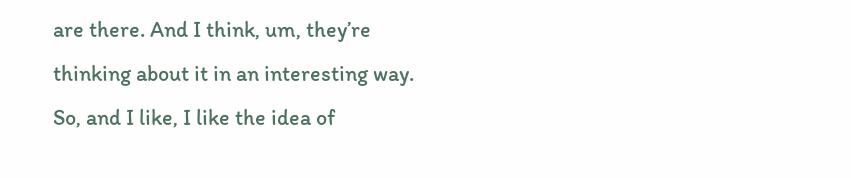are there. And I think, um, they’re thinking about it in an interesting way. So, and I like, I like the idea of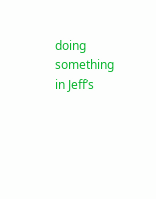doing something in Jeff’s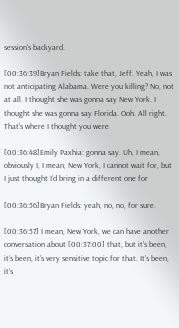session’s backyard.

[00:36:39]Bryan Fields: take that, Jeff. Yeah, I was not anticipating Alabama. Were you killing? No, not at all. I thought she was gonna say New York. I thought she was gonna say Florida. Ooh. All right. That’s where I thought you were

[00:36:48]Emily Paxhia: gonna say. Uh, I mean, obviously I, I mean, New York, I cannot wait for, but I just thought I’d bring in a different one for

[00:36:56]Bryan Fields: yeah, no, no, for sure.

[00:36:57] I mean, New York, we can have another conversation about [00:37:00] that, but it’s been, it’s been, it’s very sensitive topic for that. It’s been, it’s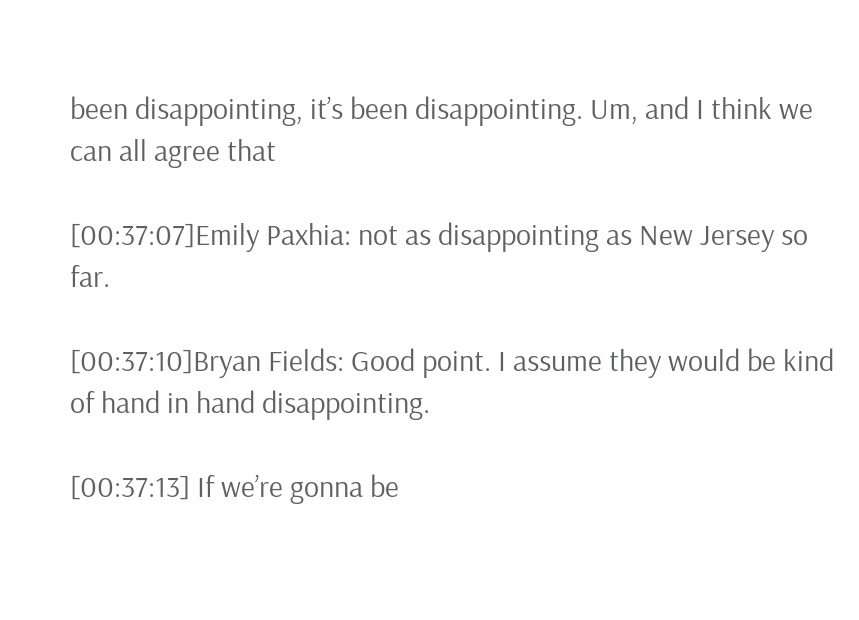been disappointing, it’s been disappointing. Um, and I think we can all agree that

[00:37:07]Emily Paxhia: not as disappointing as New Jersey so far.

[00:37:10]Bryan Fields: Good point. I assume they would be kind of hand in hand disappointing.

[00:37:13] If we’re gonna be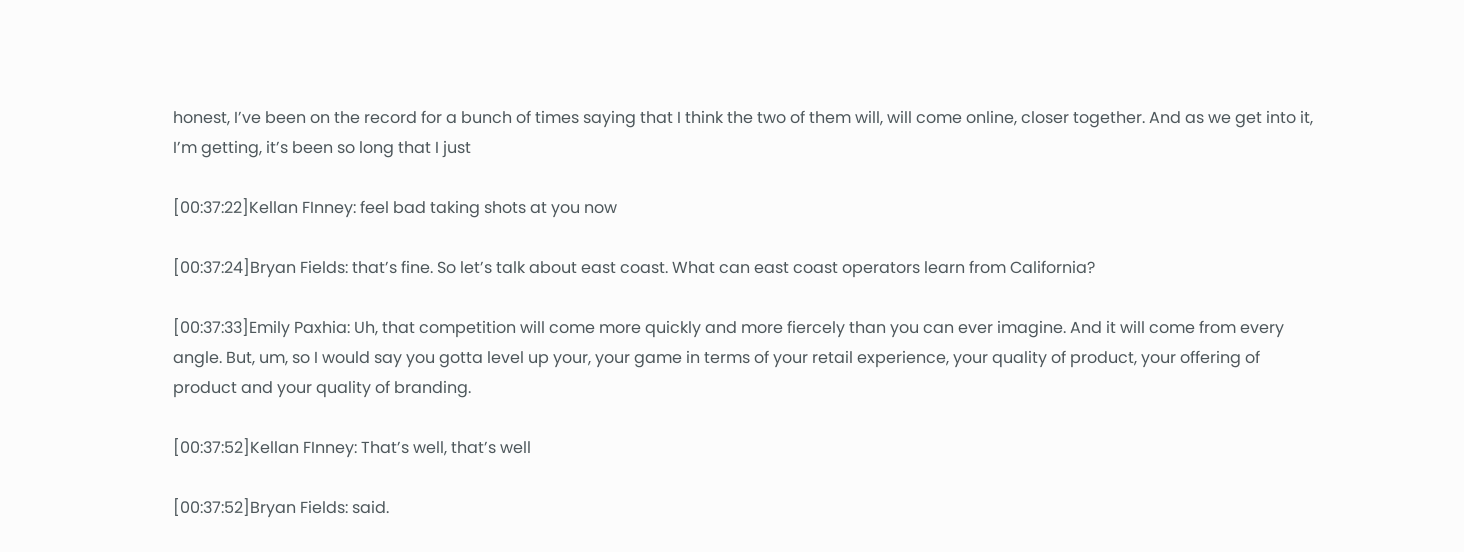honest, I’ve been on the record for a bunch of times saying that I think the two of them will, will come online, closer together. And as we get into it, I’m getting, it’s been so long that I just

[00:37:22]Kellan FInney: feel bad taking shots at you now

[00:37:24]Bryan Fields: that’s fine. So let’s talk about east coast. What can east coast operators learn from California?

[00:37:33]Emily Paxhia: Uh, that competition will come more quickly and more fiercely than you can ever imagine. And it will come from every angle. But, um, so I would say you gotta level up your, your game in terms of your retail experience, your quality of product, your offering of product and your quality of branding.

[00:37:52]Kellan FInney: That’s well, that’s well

[00:37:52]Bryan Fields: said.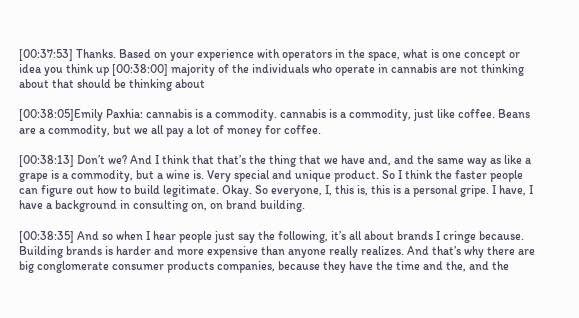[00:37:53] Thanks. Based on your experience with operators in the space, what is one concept or idea you think up [00:38:00] majority of the individuals who operate in cannabis are not thinking about that should be thinking about

[00:38:05]Emily Paxhia: cannabis is a commodity. cannabis is a commodity, just like coffee. Beans are a commodity, but we all pay a lot of money for coffee.

[00:38:13] Don’t we? And I think that that’s the thing that we have and, and the same way as like a grape is a commodity, but a wine is. Very special and unique product. So I think the faster people can figure out how to build legitimate. Okay. So everyone, I, this is, this is a personal gripe. I have, I have a background in consulting on, on brand building.

[00:38:35] And so when I hear people just say the following, it’s all about brands I cringe because. Building brands is harder and more expensive than anyone really realizes. And that’s why there are big conglomerate consumer products companies, because they have the time and the, and the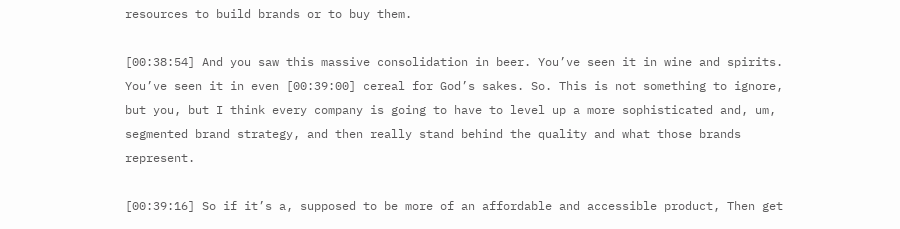resources to build brands or to buy them.

[00:38:54] And you saw this massive consolidation in beer. You’ve seen it in wine and spirits. You’ve seen it in even [00:39:00] cereal for God’s sakes. So. This is not something to ignore, but you, but I think every company is going to have to level up a more sophisticated and, um, segmented brand strategy, and then really stand behind the quality and what those brands represent.

[00:39:16] So if it’s a, supposed to be more of an affordable and accessible product, Then get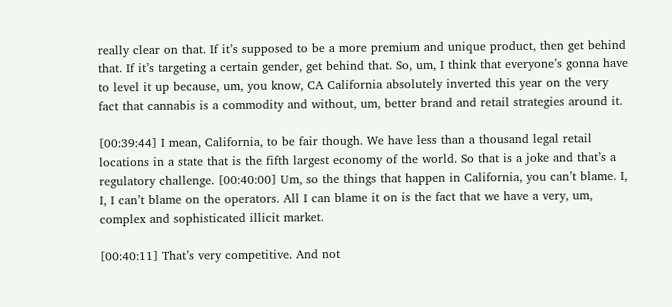really clear on that. If it’s supposed to be a more premium and unique product, then get behind that. If it’s targeting a certain gender, get behind that. So, um, I think that everyone’s gonna have to level it up because, um, you know, CA California absolutely inverted this year on the very fact that cannabis is a commodity and without, um, better brand and retail strategies around it.

[00:39:44] I mean, California, to be fair though. We have less than a thousand legal retail locations in a state that is the fifth largest economy of the world. So that is a joke and that’s a regulatory challenge. [00:40:00] Um, so the things that happen in California, you can’t blame. I, I, I can’t blame on the operators. All I can blame it on is the fact that we have a very, um, complex and sophisticated illicit market.

[00:40:11] That’s very competitive. And not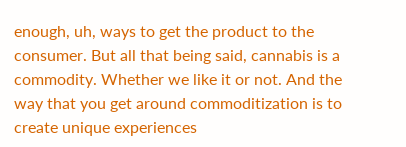enough, uh, ways to get the product to the consumer. But all that being said, cannabis is a commodity. Whether we like it or not. And the way that you get around commoditization is to create unique experiences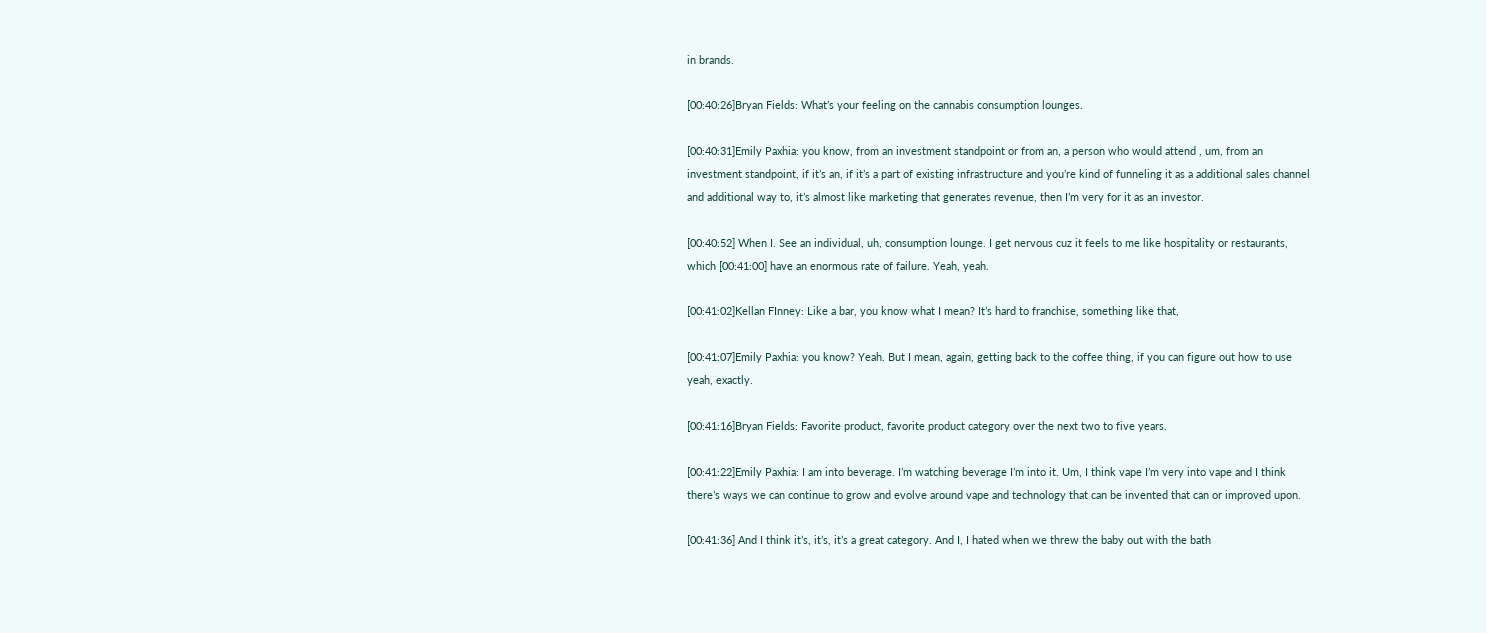in brands.

[00:40:26]Bryan Fields: What’s your feeling on the cannabis consumption lounges.

[00:40:31]Emily Paxhia: you know, from an investment standpoint or from an, a person who would attend , um, from an investment standpoint, if it’s an, if it’s a part of existing infrastructure and you’re kind of funneling it as a additional sales channel and additional way to, it’s almost like marketing that generates revenue, then I’m very for it as an investor.

[00:40:52] When I. See an individual, uh, consumption lounge. I get nervous cuz it feels to me like hospitality or restaurants, which [00:41:00] have an enormous rate of failure. Yeah, yeah.

[00:41:02]Kellan FInney: Like a bar, you know what I mean? It’s hard to franchise, something like that,

[00:41:07]Emily Paxhia: you know? Yeah. But I mean, again, getting back to the coffee thing, if you can figure out how to use yeah, exactly.

[00:41:16]Bryan Fields: Favorite product, favorite product category over the next two to five years.

[00:41:22]Emily Paxhia: I am into beverage. I’m watching beverage I’m into it. Um, I think vape I’m very into vape and I think there’s ways we can continue to grow and evolve around vape and technology that can be invented that can or improved upon.

[00:41:36] And I think it’s, it’s, it’s a great category. And I, I hated when we threw the baby out with the bath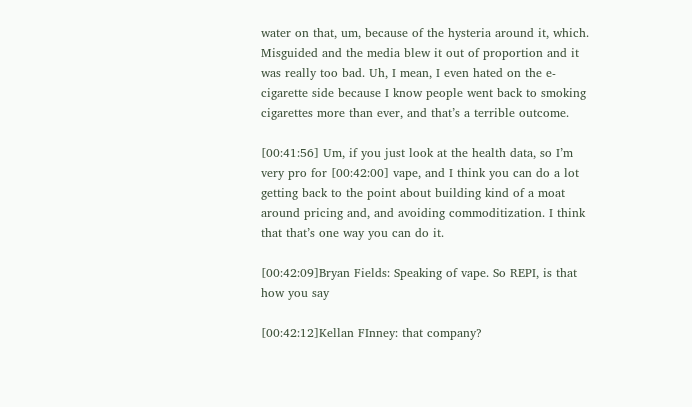water on that, um, because of the hysteria around it, which. Misguided and the media blew it out of proportion and it was really too bad. Uh, I mean, I even hated on the e-cigarette side because I know people went back to smoking cigarettes more than ever, and that’s a terrible outcome.

[00:41:56] Um, if you just look at the health data, so I’m very pro for [00:42:00] vape, and I think you can do a lot getting back to the point about building kind of a moat around pricing and, and avoiding commoditization. I think that that’s one way you can do it.

[00:42:09]Bryan Fields: Speaking of vape. So REPI, is that how you say

[00:42:12]Kellan FInney: that company?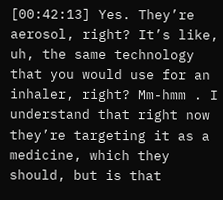[00:42:13] Yes. They’re aerosol, right? It’s like, uh, the same technology that you would use for an inhaler, right? Mm-hmm . I understand that right now they’re targeting it as a medicine, which they should, but is that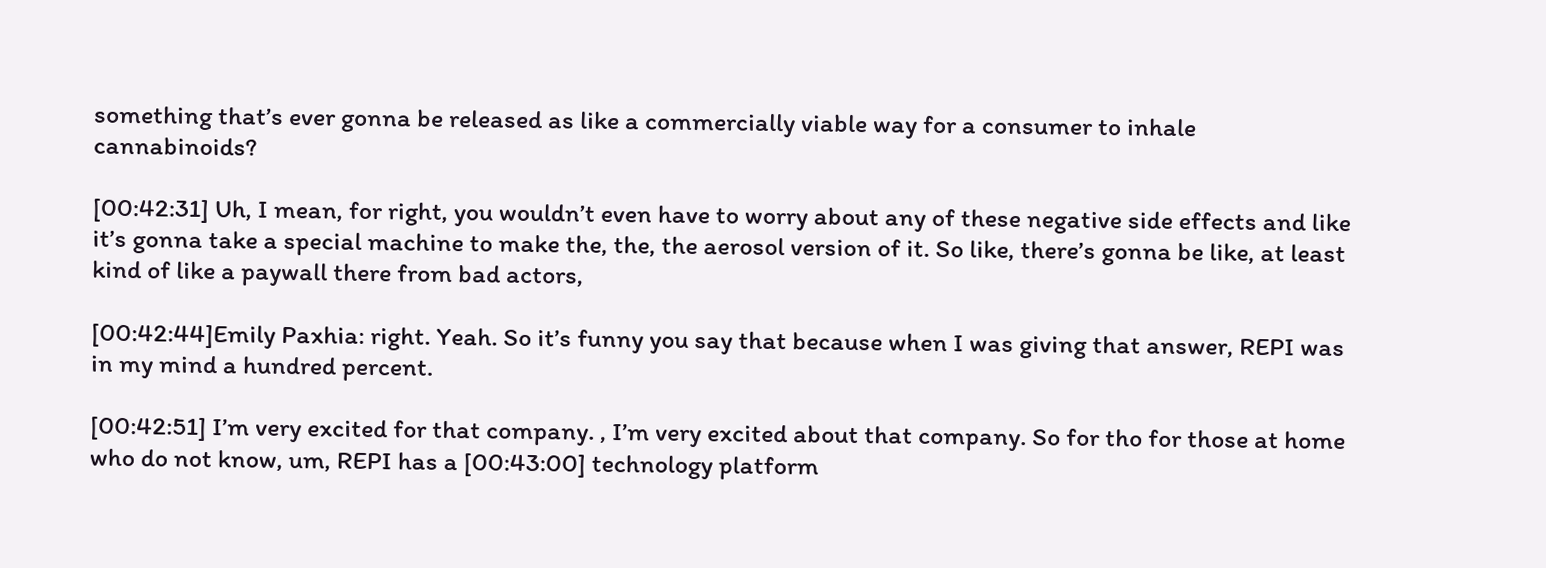something that’s ever gonna be released as like a commercially viable way for a consumer to inhale cannabinoids?

[00:42:31] Uh, I mean, for right, you wouldn’t even have to worry about any of these negative side effects and like it’s gonna take a special machine to make the, the, the aerosol version of it. So like, there’s gonna be like, at least kind of like a paywall there from bad actors,

[00:42:44]Emily Paxhia: right. Yeah. So it’s funny you say that because when I was giving that answer, REPI was in my mind a hundred percent.

[00:42:51] I’m very excited for that company. , I’m very excited about that company. So for tho for those at home who do not know, um, REPI has a [00:43:00] technology platform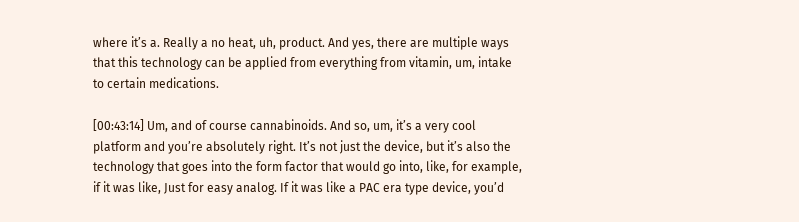where it’s a. Really a no heat, uh, product. And yes, there are multiple ways that this technology can be applied from everything from vitamin, um, intake to certain medications.

[00:43:14] Um, and of course cannabinoids. And so, um, it’s a very cool platform and you’re absolutely right. It’s not just the device, but it’s also the technology that goes into the form factor that would go into, like, for example, if it was like, Just for easy analog. If it was like a PAC era type device, you’d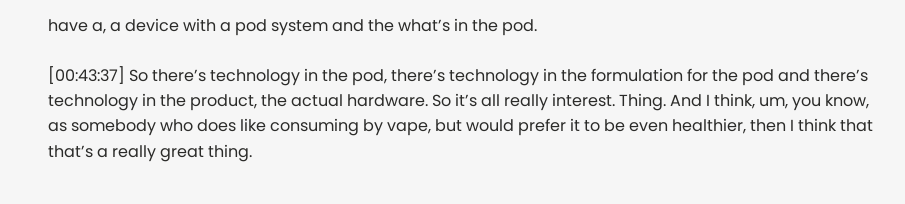have a, a device with a pod system and the what’s in the pod.

[00:43:37] So there’s technology in the pod, there’s technology in the formulation for the pod and there’s technology in the product, the actual hardware. So it’s all really interest. Thing. And I think, um, you know, as somebody who does like consuming by vape, but would prefer it to be even healthier, then I think that that’s a really great thing.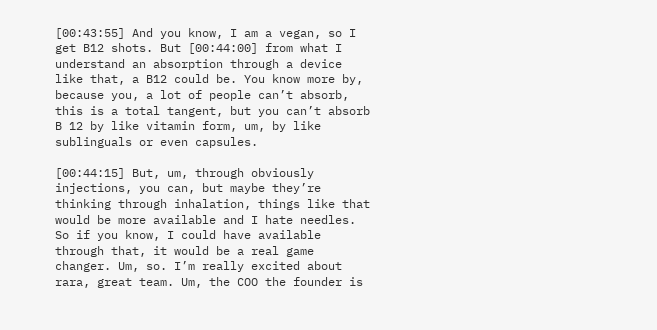[00:43:55] And you know, I am a vegan, so I get B12 shots. But [00:44:00] from what I understand an absorption through a device like that, a B12 could be. You know more by, because you, a lot of people can’t absorb, this is a total tangent, but you can’t absorb B 12 by like vitamin form, um, by like sublinguals or even capsules.

[00:44:15] But, um, through obviously injections, you can, but maybe they’re thinking through inhalation, things like that would be more available and I hate needles. So if you know, I could have available through that, it would be a real game changer. Um, so. I’m really excited about rara, great team. Um, the COO the founder is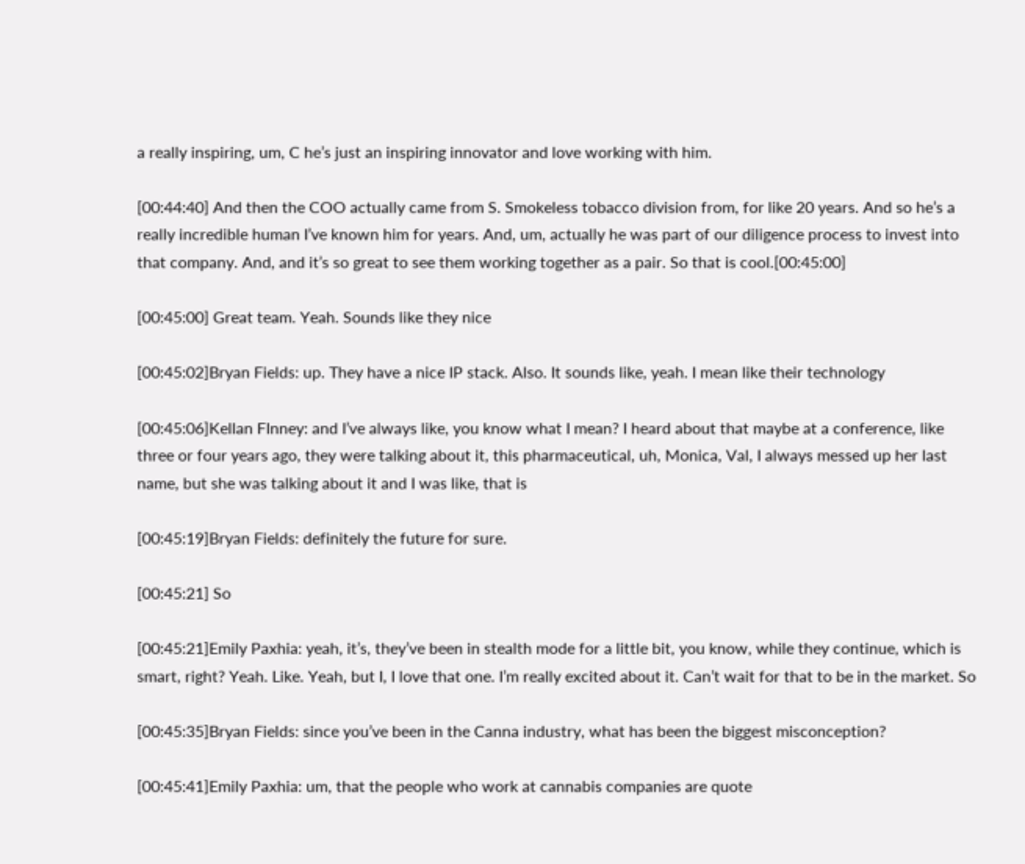a really inspiring, um, C he’s just an inspiring innovator and love working with him.

[00:44:40] And then the COO actually came from S. Smokeless tobacco division from, for like 20 years. And so he’s a really incredible human I’ve known him for years. And, um, actually he was part of our diligence process to invest into that company. And, and it’s so great to see them working together as a pair. So that is cool.[00:45:00]

[00:45:00] Great team. Yeah. Sounds like they nice

[00:45:02]Bryan Fields: up. They have a nice IP stack. Also. It sounds like, yeah. I mean like their technology

[00:45:06]Kellan FInney: and I’ve always like, you know what I mean? I heard about that maybe at a conference, like three or four years ago, they were talking about it, this pharmaceutical, uh, Monica, Val, I always messed up her last name, but she was talking about it and I was like, that is

[00:45:19]Bryan Fields: definitely the future for sure.

[00:45:21] So

[00:45:21]Emily Paxhia: yeah, it’s, they’ve been in stealth mode for a little bit, you know, while they continue, which is smart, right? Yeah. Like. Yeah, but I, I love that one. I’m really excited about it. Can’t wait for that to be in the market. So

[00:45:35]Bryan Fields: since you’ve been in the Canna industry, what has been the biggest misconception?

[00:45:41]Emily Paxhia: um, that the people who work at cannabis companies are quote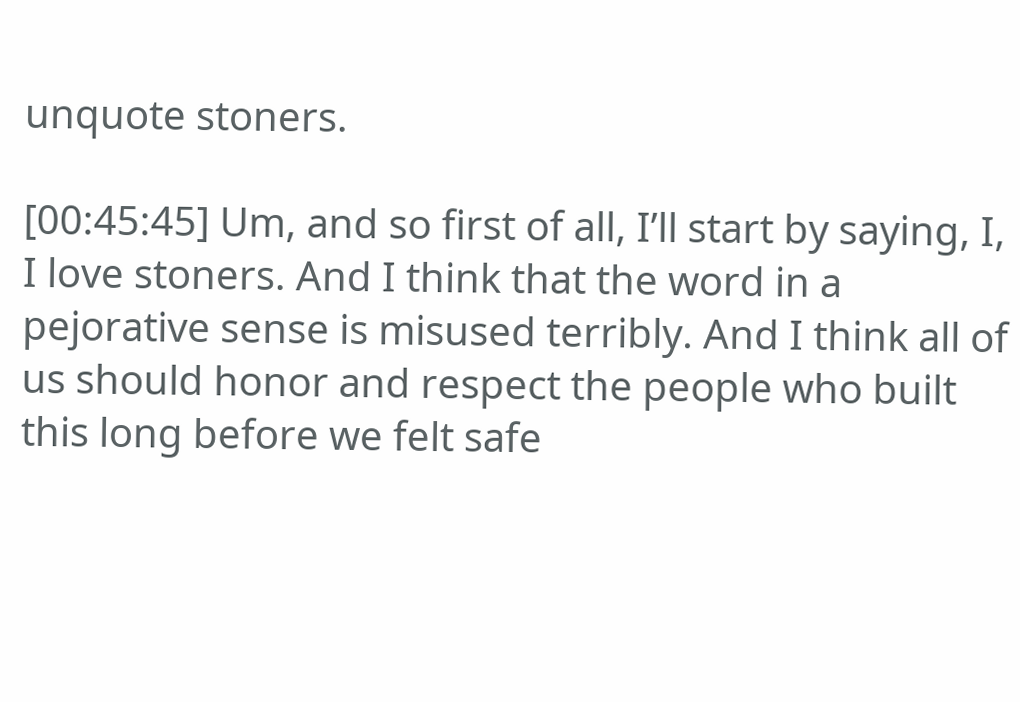unquote stoners.

[00:45:45] Um, and so first of all, I’ll start by saying, I, I love stoners. And I think that the word in a pejorative sense is misused terribly. And I think all of us should honor and respect the people who built this long before we felt safe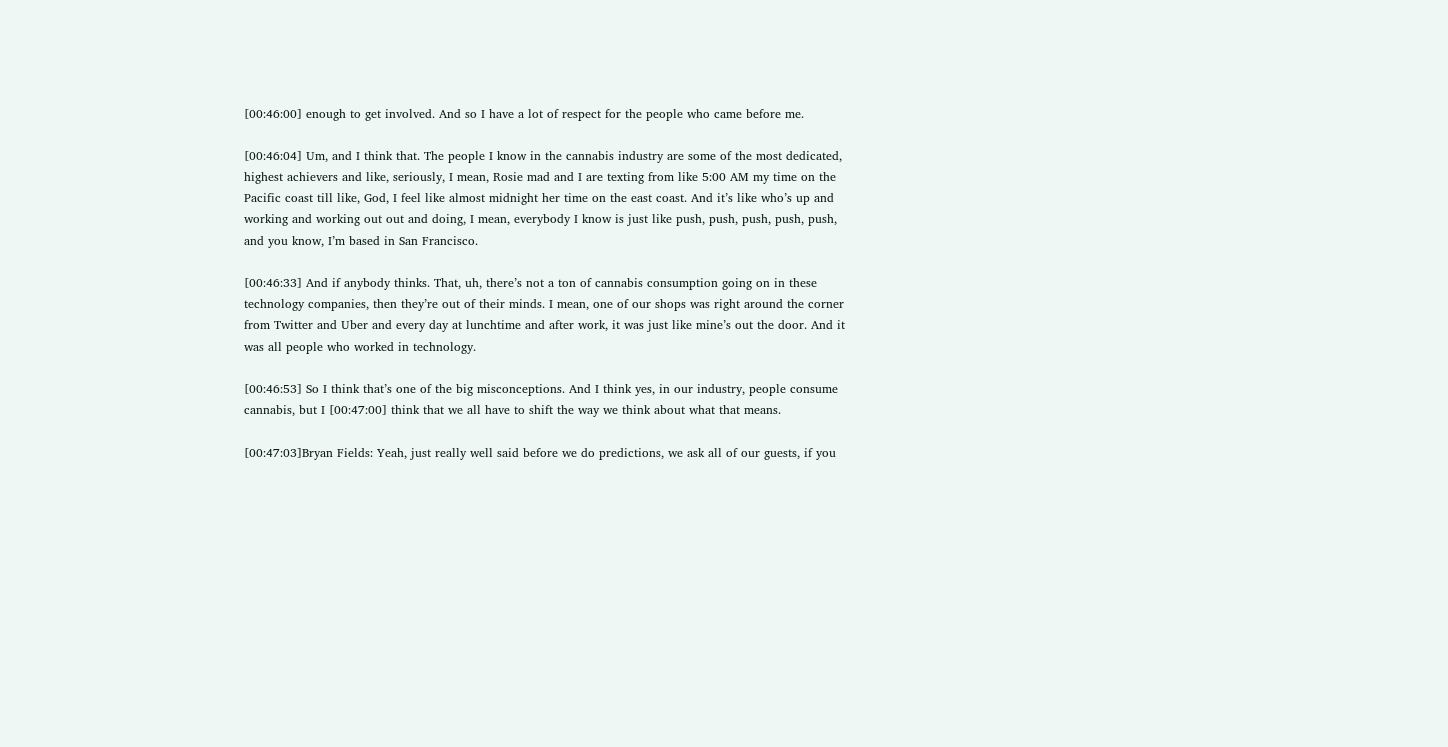[00:46:00] enough to get involved. And so I have a lot of respect for the people who came before me.

[00:46:04] Um, and I think that. The people I know in the cannabis industry are some of the most dedicated, highest achievers and like, seriously, I mean, Rosie mad and I are texting from like 5:00 AM my time on the Pacific coast till like, God, I feel like almost midnight her time on the east coast. And it’s like who’s up and working and working out out and doing, I mean, everybody I know is just like push, push, push, push, push, and you know, I’m based in San Francisco.

[00:46:33] And if anybody thinks. That, uh, there’s not a ton of cannabis consumption going on in these technology companies, then they’re out of their minds. I mean, one of our shops was right around the corner from Twitter and Uber and every day at lunchtime and after work, it was just like mine’s out the door. And it was all people who worked in technology.

[00:46:53] So I think that’s one of the big misconceptions. And I think yes, in our industry, people consume cannabis, but I [00:47:00] think that we all have to shift the way we think about what that means.

[00:47:03]Bryan Fields: Yeah, just really well said before we do predictions, we ask all of our guests, if you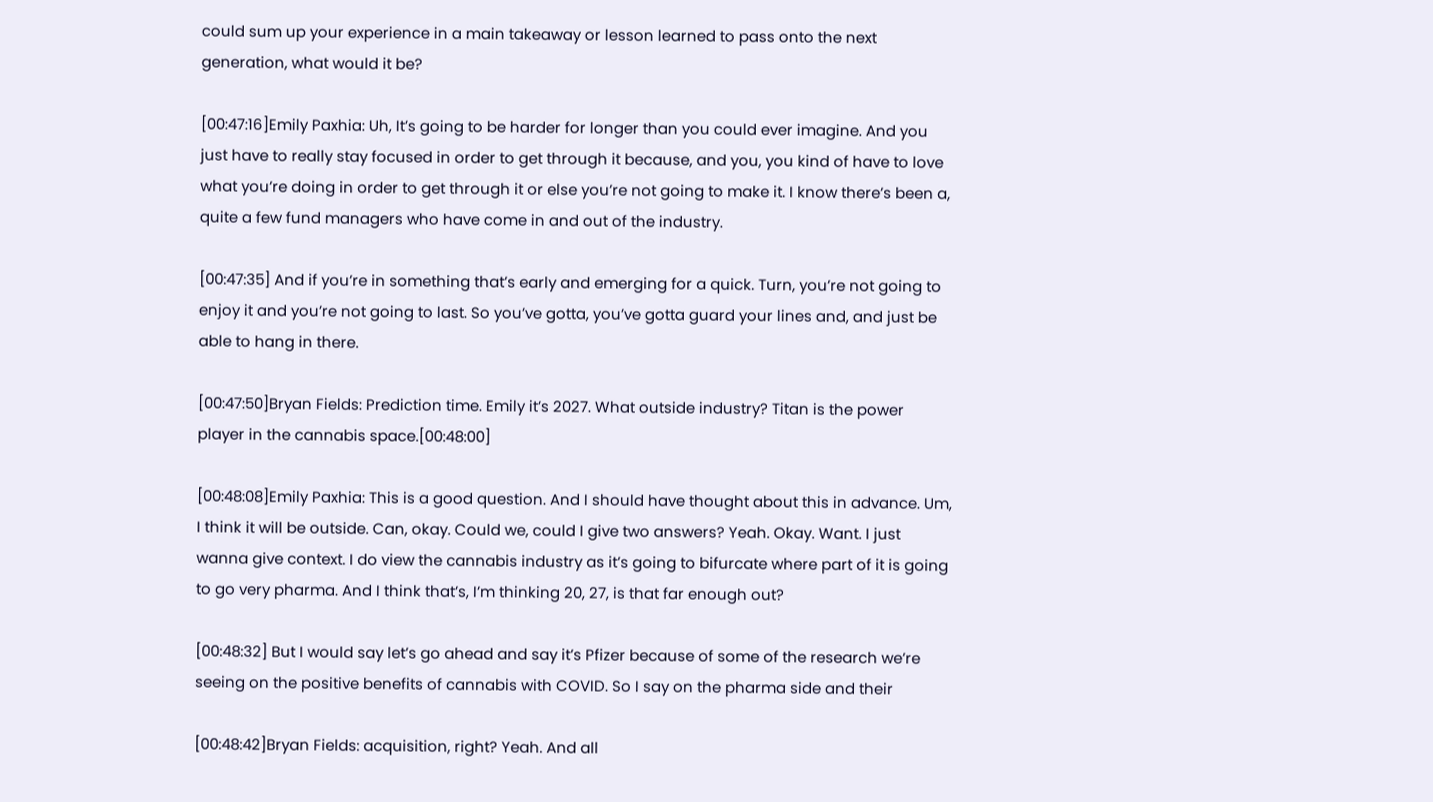could sum up your experience in a main takeaway or lesson learned to pass onto the next generation, what would it be?

[00:47:16]Emily Paxhia: Uh, It’s going to be harder for longer than you could ever imagine. And you just have to really stay focused in order to get through it because, and you, you kind of have to love what you’re doing in order to get through it or else you’re not going to make it. I know there’s been a, quite a few fund managers who have come in and out of the industry.

[00:47:35] And if you’re in something that’s early and emerging for a quick. Turn, you’re not going to enjoy it and you’re not going to last. So you’ve gotta, you’ve gotta guard your lines and, and just be able to hang in there.

[00:47:50]Bryan Fields: Prediction time. Emily it’s 2027. What outside industry? Titan is the power player in the cannabis space.[00:48:00]

[00:48:08]Emily Paxhia: This is a good question. And I should have thought about this in advance. Um, I think it will be outside. Can, okay. Could we, could I give two answers? Yeah. Okay. Want. I just wanna give context. I do view the cannabis industry as it’s going to bifurcate where part of it is going to go very pharma. And I think that’s, I’m thinking 20, 27, is that far enough out?

[00:48:32] But I would say let’s go ahead and say it’s Pfizer because of some of the research we’re seeing on the positive benefits of cannabis with COVID. So I say on the pharma side and their

[00:48:42]Bryan Fields: acquisition, right? Yeah. And all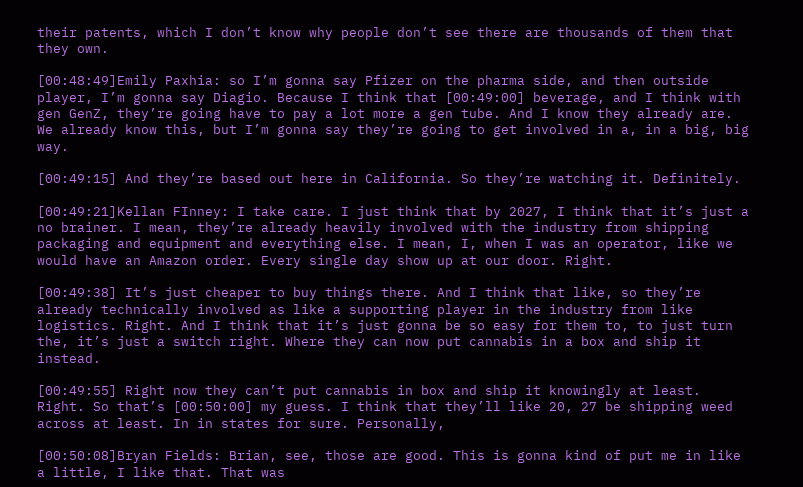their patents, which I don’t know why people don’t see there are thousands of them that they own.

[00:48:49]Emily Paxhia: so I’m gonna say Pfizer on the pharma side, and then outside player, I’m gonna say Diagio. Because I think that [00:49:00] beverage, and I think with gen GenZ, they’re going have to pay a lot more a gen tube. And I know they already are. We already know this, but I’m gonna say they’re going to get involved in a, in a big, big way.

[00:49:15] And they’re based out here in California. So they’re watching it. Definitely.

[00:49:21]Kellan FInney: I take care. I just think that by 2027, I think that it’s just a no brainer. I mean, they’re already heavily involved with the industry from shipping packaging and equipment and everything else. I mean, I, when I was an operator, like we would have an Amazon order. Every single day show up at our door. Right.

[00:49:38] It’s just cheaper to buy things there. And I think that like, so they’re already technically involved as like a supporting player in the industry from like logistics. Right. And I think that it’s just gonna be so easy for them to, to just turn the, it’s just a switch right. Where they can now put cannabis in a box and ship it instead.

[00:49:55] Right now they can’t put cannabis in box and ship it knowingly at least. Right. So that’s [00:50:00] my guess. I think that they’ll like 20, 27 be shipping weed across at least. In in states for sure. Personally,

[00:50:08]Bryan Fields: Brian, see, those are good. This is gonna kind of put me in like a little, I like that. That was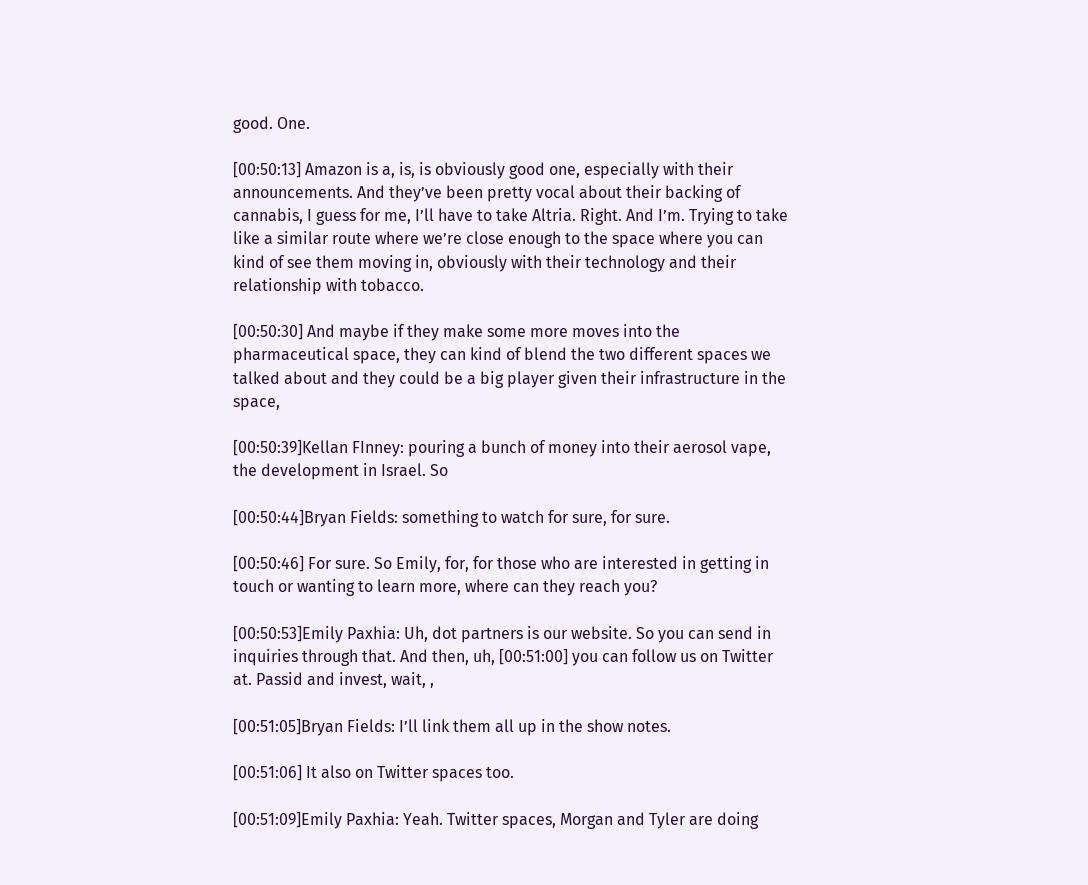good. One.

[00:50:13] Amazon is a, is, is obviously good one, especially with their announcements. And they’ve been pretty vocal about their backing of cannabis, I guess for me, I’ll have to take Altria. Right. And I’m. Trying to take like a similar route where we’re close enough to the space where you can kind of see them moving in, obviously with their technology and their relationship with tobacco.

[00:50:30] And maybe if they make some more moves into the pharmaceutical space, they can kind of blend the two different spaces we talked about and they could be a big player given their infrastructure in the space,

[00:50:39]Kellan FInney: pouring a bunch of money into their aerosol vape, the development in Israel. So

[00:50:44]Bryan Fields: something to watch for sure, for sure.

[00:50:46] For sure. So Emily, for, for those who are interested in getting in touch or wanting to learn more, where can they reach you?

[00:50:53]Emily Paxhia: Uh, dot partners is our website. So you can send in inquiries through that. And then, uh, [00:51:00] you can follow us on Twitter at. Passid and invest, wait, ,

[00:51:05]Bryan Fields: I’ll link them all up in the show notes.

[00:51:06] It also on Twitter spaces too.

[00:51:09]Emily Paxhia: Yeah. Twitter spaces, Morgan and Tyler are doing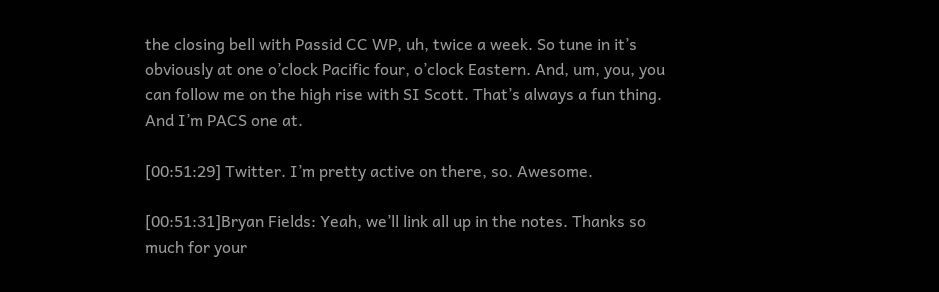the closing bell with Passid CC WP, uh, twice a week. So tune in it’s obviously at one o’clock Pacific four, o’clock Eastern. And, um, you, you can follow me on the high rise with SI Scott. That’s always a fun thing. And I’m PACS one at.

[00:51:29] Twitter. I’m pretty active on there, so. Awesome.

[00:51:31]Bryan Fields: Yeah, we’ll link all up in the notes. Thanks so much for your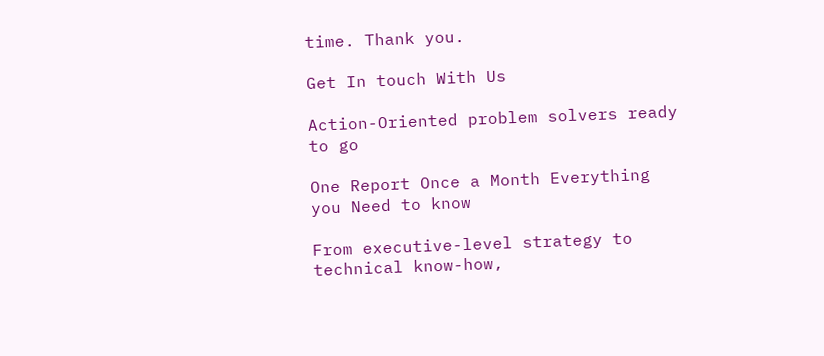time. Thank you.

Get In touch With Us

Action-Oriented problem solvers ready to go

One Report Once a Month Everything you Need to know

From executive-level strategy to technical know-how,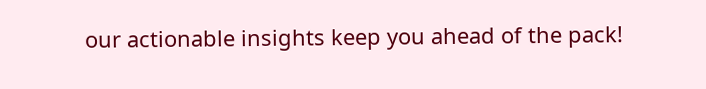our actionable insights keep you ahead of the pack!